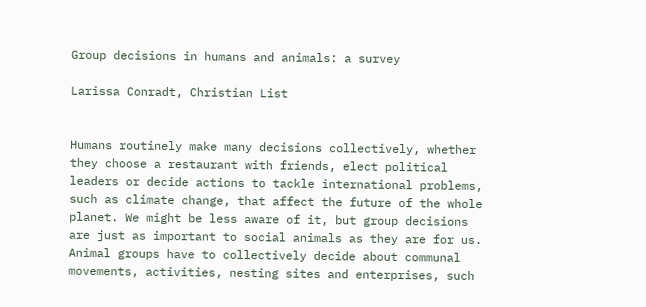Group decisions in humans and animals: a survey

Larissa Conradt, Christian List


Humans routinely make many decisions collectively, whether they choose a restaurant with friends, elect political leaders or decide actions to tackle international problems, such as climate change, that affect the future of the whole planet. We might be less aware of it, but group decisions are just as important to social animals as they are for us. Animal groups have to collectively decide about communal movements, activities, nesting sites and enterprises, such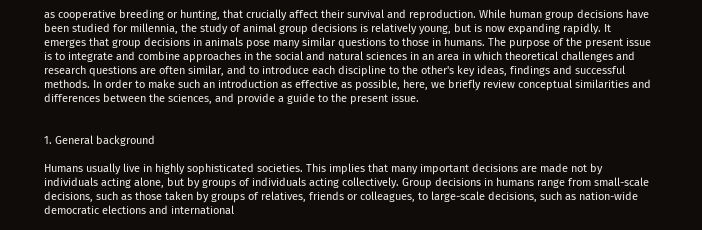as cooperative breeding or hunting, that crucially affect their survival and reproduction. While human group decisions have been studied for millennia, the study of animal group decisions is relatively young, but is now expanding rapidly. It emerges that group decisions in animals pose many similar questions to those in humans. The purpose of the present issue is to integrate and combine approaches in the social and natural sciences in an area in which theoretical challenges and research questions are often similar, and to introduce each discipline to the other's key ideas, findings and successful methods. In order to make such an introduction as effective as possible, here, we briefly review conceptual similarities and differences between the sciences, and provide a guide to the present issue.


1. General background

Humans usually live in highly sophisticated societies. This implies that many important decisions are made not by individuals acting alone, but by groups of individuals acting collectively. Group decisions in humans range from small-scale decisions, such as those taken by groups of relatives, friends or colleagues, to large-scale decisions, such as nation-wide democratic elections and international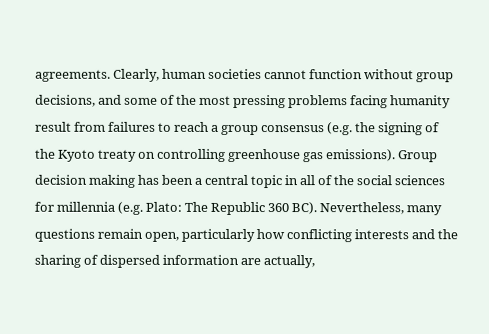agreements. Clearly, human societies cannot function without group decisions, and some of the most pressing problems facing humanity result from failures to reach a group consensus (e.g. the signing of the Kyoto treaty on controlling greenhouse gas emissions). Group decision making has been a central topic in all of the social sciences for millennia (e.g. Plato: The Republic 360 BC). Nevertheless, many questions remain open, particularly how conflicting interests and the sharing of dispersed information are actually,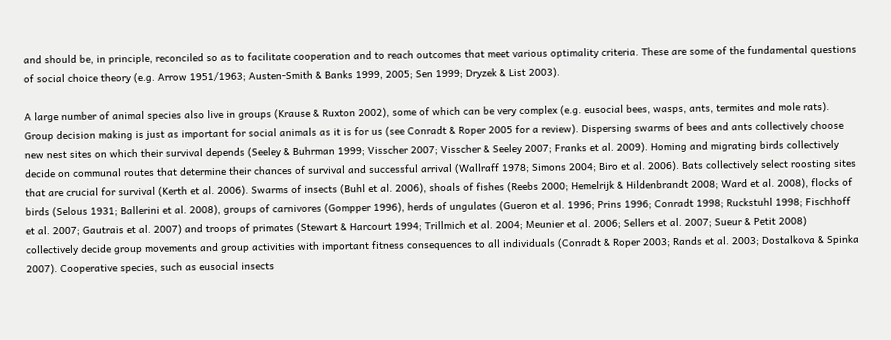and should be, in principle, reconciled so as to facilitate cooperation and to reach outcomes that meet various optimality criteria. These are some of the fundamental questions of social choice theory (e.g. Arrow 1951/1963; Austen-Smith & Banks 1999, 2005; Sen 1999; Dryzek & List 2003).

A large number of animal species also live in groups (Krause & Ruxton 2002), some of which can be very complex (e.g. eusocial bees, wasps, ants, termites and mole rats). Group decision making is just as important for social animals as it is for us (see Conradt & Roper 2005 for a review). Dispersing swarms of bees and ants collectively choose new nest sites on which their survival depends (Seeley & Buhrman 1999; Visscher 2007; Visscher & Seeley 2007; Franks et al. 2009). Homing and migrating birds collectively decide on communal routes that determine their chances of survival and successful arrival (Wallraff 1978; Simons 2004; Biro et al. 2006). Bats collectively select roosting sites that are crucial for survival (Kerth et al. 2006). Swarms of insects (Buhl et al. 2006), shoals of fishes (Reebs 2000; Hemelrijk & Hildenbrandt 2008; Ward et al. 2008), flocks of birds (Selous 1931; Ballerini et al. 2008), groups of carnivores (Gompper 1996), herds of ungulates (Gueron et al. 1996; Prins 1996; Conradt 1998; Ruckstuhl 1998; Fischhoff et al. 2007; Gautrais et al. 2007) and troops of primates (Stewart & Harcourt 1994; Trillmich et al. 2004; Meunier et al. 2006; Sellers et al. 2007; Sueur & Petit 2008) collectively decide group movements and group activities with important fitness consequences to all individuals (Conradt & Roper 2003; Rands et al. 2003; Dostalkova & Spinka 2007). Cooperative species, such as eusocial insects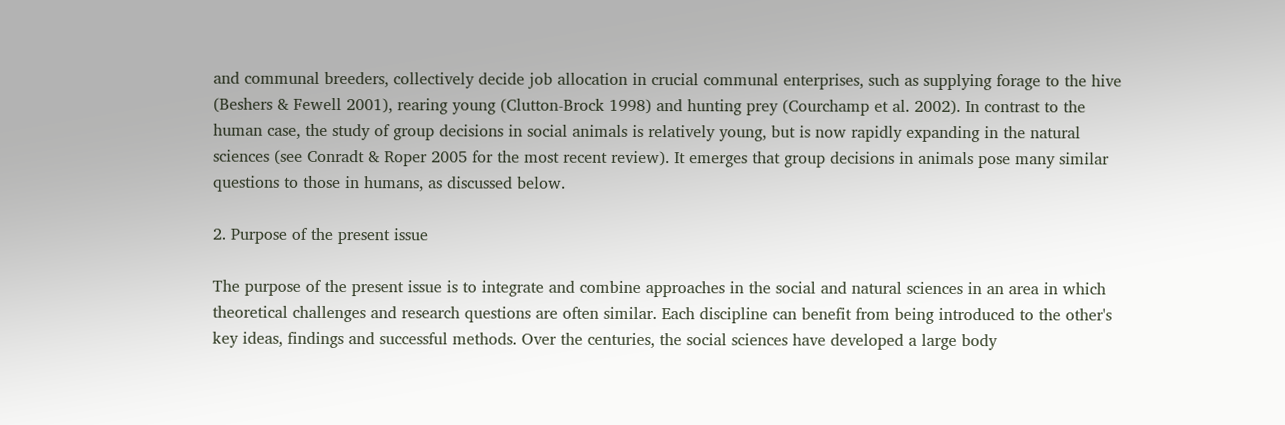and communal breeders, collectively decide job allocation in crucial communal enterprises, such as supplying forage to the hive (Beshers & Fewell 2001), rearing young (Clutton-Brock 1998) and hunting prey (Courchamp et al. 2002). In contrast to the human case, the study of group decisions in social animals is relatively young, but is now rapidly expanding in the natural sciences (see Conradt & Roper 2005 for the most recent review). It emerges that group decisions in animals pose many similar questions to those in humans, as discussed below.

2. Purpose of the present issue

The purpose of the present issue is to integrate and combine approaches in the social and natural sciences in an area in which theoretical challenges and research questions are often similar. Each discipline can benefit from being introduced to the other's key ideas, findings and successful methods. Over the centuries, the social sciences have developed a large body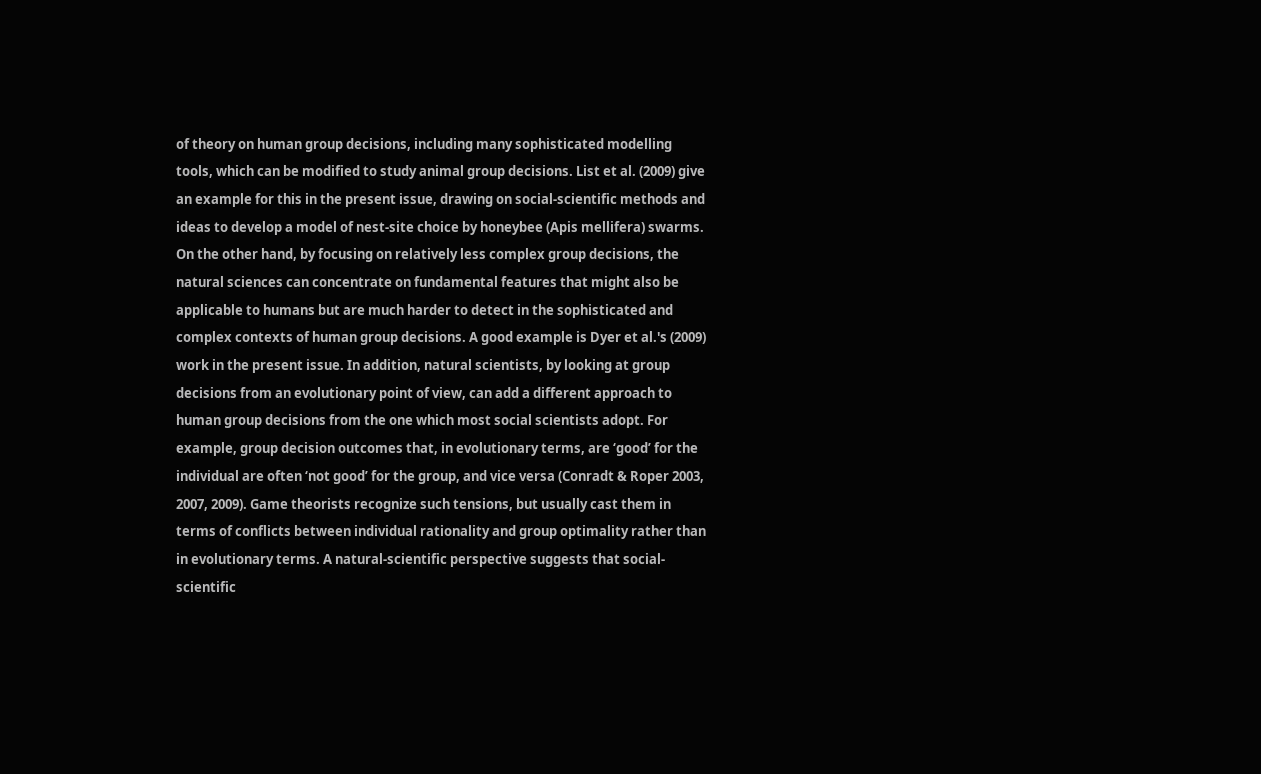of theory on human group decisions, including many sophisticated modelling tools, which can be modified to study animal group decisions. List et al. (2009) give an example for this in the present issue, drawing on social-scientific methods and ideas to develop a model of nest-site choice by honeybee (Apis mellifera) swarms. On the other hand, by focusing on relatively less complex group decisions, the natural sciences can concentrate on fundamental features that might also be applicable to humans but are much harder to detect in the sophisticated and complex contexts of human group decisions. A good example is Dyer et al.'s (2009) work in the present issue. In addition, natural scientists, by looking at group decisions from an evolutionary point of view, can add a different approach to human group decisions from the one which most social scientists adopt. For example, group decision outcomes that, in evolutionary terms, are ‘good’ for the individual are often ‘not good’ for the group, and vice versa (Conradt & Roper 2003, 2007, 2009). Game theorists recognize such tensions, but usually cast them in terms of conflicts between individual rationality and group optimality rather than in evolutionary terms. A natural-scientific perspective suggests that social-scientific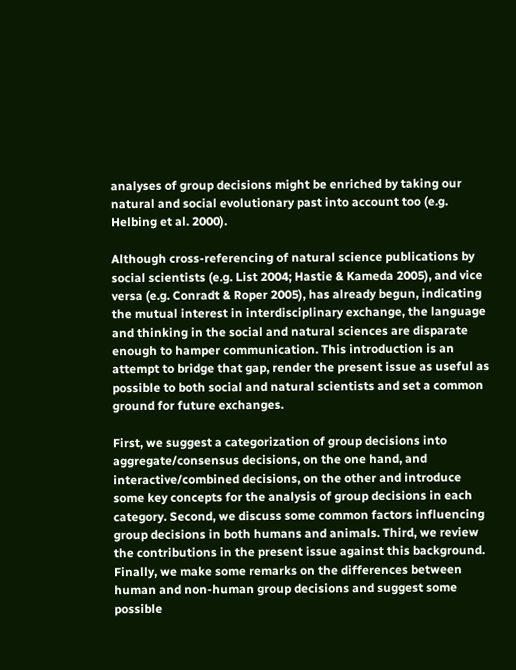analyses of group decisions might be enriched by taking our natural and social evolutionary past into account too (e.g. Helbing et al. 2000).

Although cross-referencing of natural science publications by social scientists (e.g. List 2004; Hastie & Kameda 2005), and vice versa (e.g. Conradt & Roper 2005), has already begun, indicating the mutual interest in interdisciplinary exchange, the language and thinking in the social and natural sciences are disparate enough to hamper communication. This introduction is an attempt to bridge that gap, render the present issue as useful as possible to both social and natural scientists and set a common ground for future exchanges.

First, we suggest a categorization of group decisions into aggregate/consensus decisions, on the one hand, and interactive/combined decisions, on the other and introduce some key concepts for the analysis of group decisions in each category. Second, we discuss some common factors influencing group decisions in both humans and animals. Third, we review the contributions in the present issue against this background. Finally, we make some remarks on the differences between human and non-human group decisions and suggest some possible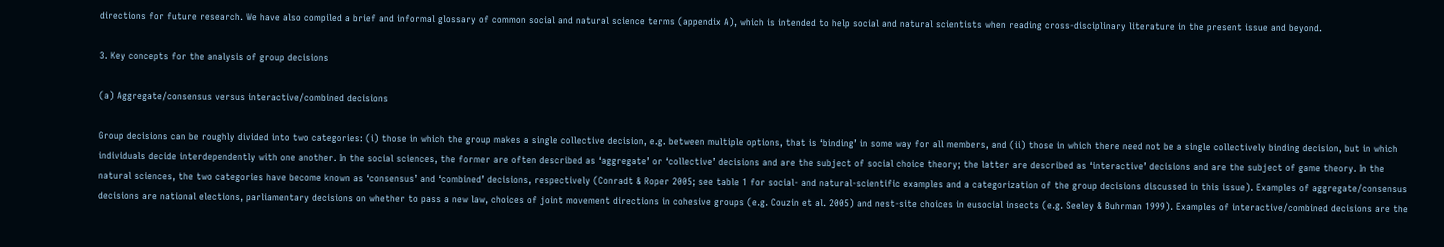directions for future research. We have also compiled a brief and informal glossary of common social and natural science terms (appendix A), which is intended to help social and natural scientists when reading cross-disciplinary literature in the present issue and beyond.

3. Key concepts for the analysis of group decisions

(a) Aggregate/consensus versus interactive/combined decisions

Group decisions can be roughly divided into two categories: (i) those in which the group makes a single collective decision, e.g. between multiple options, that is ‘binding’ in some way for all members, and (ii) those in which there need not be a single collectively binding decision, but in which individuals decide interdependently with one another. In the social sciences, the former are often described as ‘aggregate’ or ‘collective’ decisions and are the subject of social choice theory; the latter are described as ‘interactive’ decisions and are the subject of game theory. In the natural sciences, the two categories have become known as ‘consensus’ and ‘combined’ decisions, respectively (Conradt & Roper 2005; see table 1 for social- and natural-scientific examples and a categorization of the group decisions discussed in this issue). Examples of aggregate/consensus decisions are national elections, parliamentary decisions on whether to pass a new law, choices of joint movement directions in cohesive groups (e.g. Couzin et al. 2005) and nest-site choices in eusocial insects (e.g. Seeley & Buhrman 1999). Examples of interactive/combined decisions are the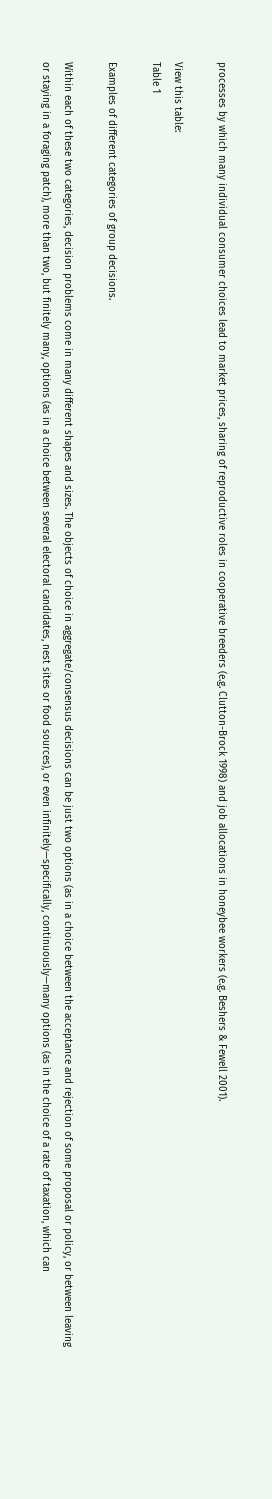processes by which many individual consumer choices lead to market prices, sharing of reproductive roles in cooperative breeders (e.g. Clutton-Brock 1998) and job allocations in honeybee workers (e.g. Beshers & Fewell 2001).

View this table:
Table 1

Examples of different categories of group decisions.

Within each of these two categories, decision problems come in many different shapes and sizes. The objects of choice in aggregate/consensus decisions can be just two options (as in a choice between the acceptance and rejection of some proposal or policy, or between leaving or staying in a foraging patch), more than two, but finitely many, options (as in a choice between several electoral candidates, nest sites or food sources), or even infinitely—specifically, continuously—many options (as in the choice of a rate of taxation, which can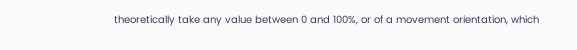theoretically take any value between 0 and 100%, or of a movement orientation, which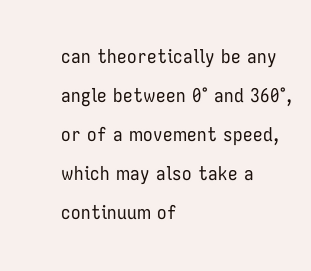can theoretically be any angle between 0° and 360°, or of a movement speed, which may also take a continuum of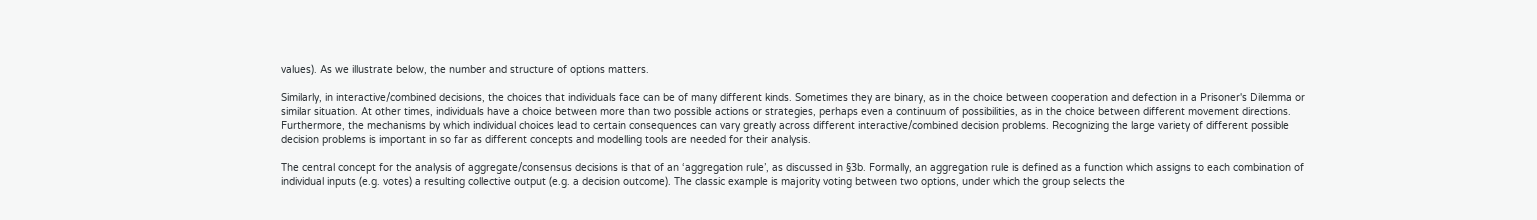values). As we illustrate below, the number and structure of options matters.

Similarly, in interactive/combined decisions, the choices that individuals face can be of many different kinds. Sometimes they are binary, as in the choice between cooperation and defection in a Prisoner's Dilemma or similar situation. At other times, individuals have a choice between more than two possible actions or strategies, perhaps even a continuum of possibilities, as in the choice between different movement directions. Furthermore, the mechanisms by which individual choices lead to certain consequences can vary greatly across different interactive/combined decision problems. Recognizing the large variety of different possible decision problems is important in so far as different concepts and modelling tools are needed for their analysis.

The central concept for the analysis of aggregate/consensus decisions is that of an ‘aggregation rule’, as discussed in §3b. Formally, an aggregation rule is defined as a function which assigns to each combination of individual inputs (e.g. votes) a resulting collective output (e.g. a decision outcome). The classic example is majority voting between two options, under which the group selects the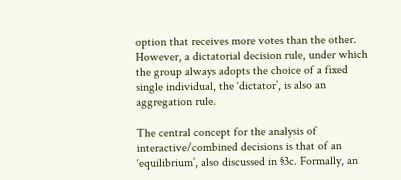option that receives more votes than the other. However, a dictatorial decision rule, under which the group always adopts the choice of a fixed single individual, the ‘dictator’, is also an aggregation rule.

The central concept for the analysis of interactive/combined decisions is that of an ‘equilibrium’, also discussed in §3c. Formally, an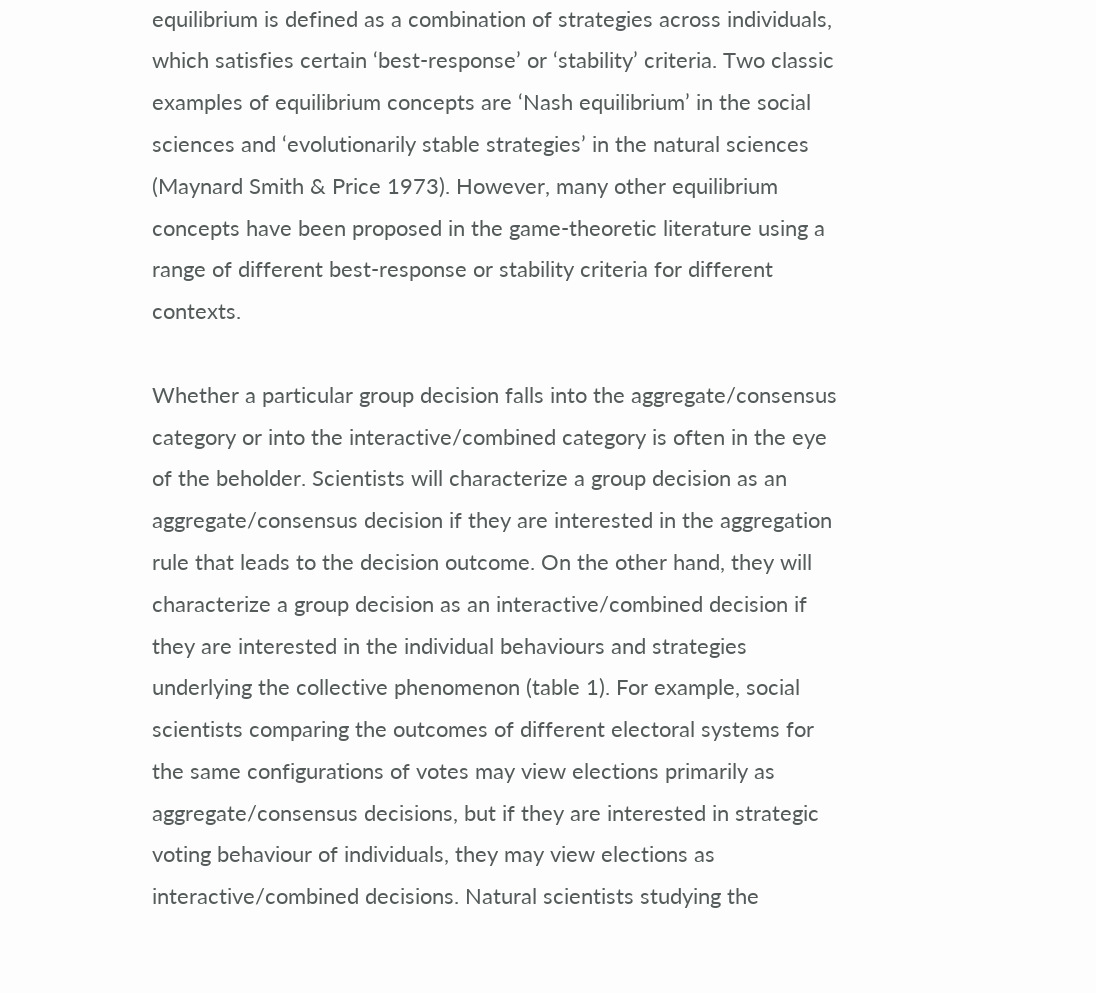equilibrium is defined as a combination of strategies across individuals, which satisfies certain ‘best-response’ or ‘stability’ criteria. Two classic examples of equilibrium concepts are ‘Nash equilibrium’ in the social sciences and ‘evolutionarily stable strategies’ in the natural sciences (Maynard Smith & Price 1973). However, many other equilibrium concepts have been proposed in the game-theoretic literature using a range of different best-response or stability criteria for different contexts.

Whether a particular group decision falls into the aggregate/consensus category or into the interactive/combined category is often in the eye of the beholder. Scientists will characterize a group decision as an aggregate/consensus decision if they are interested in the aggregation rule that leads to the decision outcome. On the other hand, they will characterize a group decision as an interactive/combined decision if they are interested in the individual behaviours and strategies underlying the collective phenomenon (table 1). For example, social scientists comparing the outcomes of different electoral systems for the same configurations of votes may view elections primarily as aggregate/consensus decisions, but if they are interested in strategic voting behaviour of individuals, they may view elections as interactive/combined decisions. Natural scientists studying the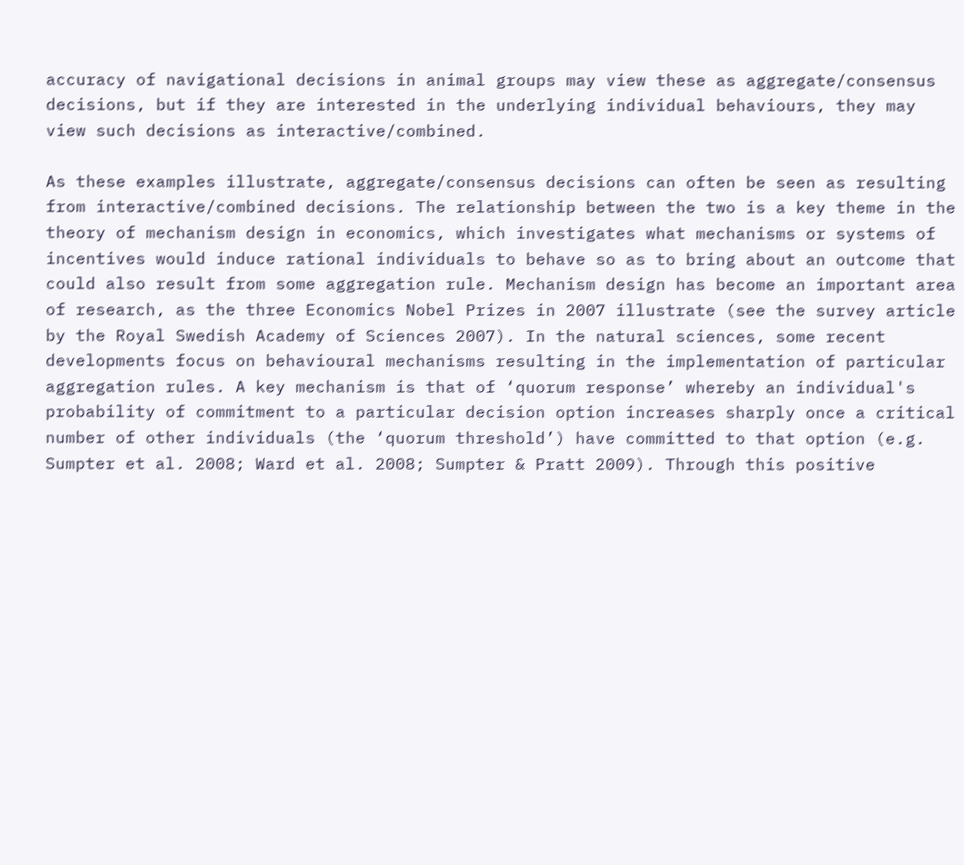accuracy of navigational decisions in animal groups may view these as aggregate/consensus decisions, but if they are interested in the underlying individual behaviours, they may view such decisions as interactive/combined.

As these examples illustrate, aggregate/consensus decisions can often be seen as resulting from interactive/combined decisions. The relationship between the two is a key theme in the theory of mechanism design in economics, which investigates what mechanisms or systems of incentives would induce rational individuals to behave so as to bring about an outcome that could also result from some aggregation rule. Mechanism design has become an important area of research, as the three Economics Nobel Prizes in 2007 illustrate (see the survey article by the Royal Swedish Academy of Sciences 2007). In the natural sciences, some recent developments focus on behavioural mechanisms resulting in the implementation of particular aggregation rules. A key mechanism is that of ‘quorum response’ whereby an individual's probability of commitment to a particular decision option increases sharply once a critical number of other individuals (the ‘quorum threshold’) have committed to that option (e.g. Sumpter et al. 2008; Ward et al. 2008; Sumpter & Pratt 2009). Through this positive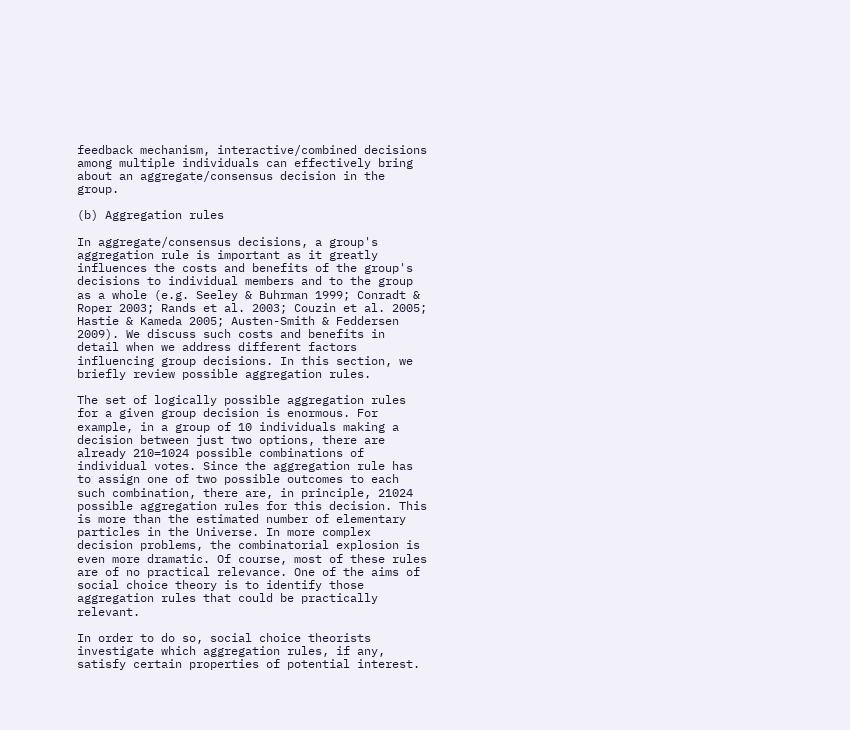feedback mechanism, interactive/combined decisions among multiple individuals can effectively bring about an aggregate/consensus decision in the group.

(b) Aggregation rules

In aggregate/consensus decisions, a group's aggregation rule is important as it greatly influences the costs and benefits of the group's decisions to individual members and to the group as a whole (e.g. Seeley & Buhrman 1999; Conradt & Roper 2003; Rands et al. 2003; Couzin et al. 2005; Hastie & Kameda 2005; Austen-Smith & Feddersen 2009). We discuss such costs and benefits in detail when we address different factors influencing group decisions. In this section, we briefly review possible aggregation rules.

The set of logically possible aggregation rules for a given group decision is enormous. For example, in a group of 10 individuals making a decision between just two options, there are already 210=1024 possible combinations of individual votes. Since the aggregation rule has to assign one of two possible outcomes to each such combination, there are, in principle, 21024 possible aggregation rules for this decision. This is more than the estimated number of elementary particles in the Universe. In more complex decision problems, the combinatorial explosion is even more dramatic. Of course, most of these rules are of no practical relevance. One of the aims of social choice theory is to identify those aggregation rules that could be practically relevant.

In order to do so, social choice theorists investigate which aggregation rules, if any, satisfy certain properties of potential interest.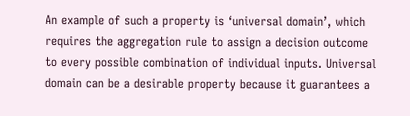An example of such a property is ‘universal domain’, which requires the aggregation rule to assign a decision outcome to every possible combination of individual inputs. Universal domain can be a desirable property because it guarantees a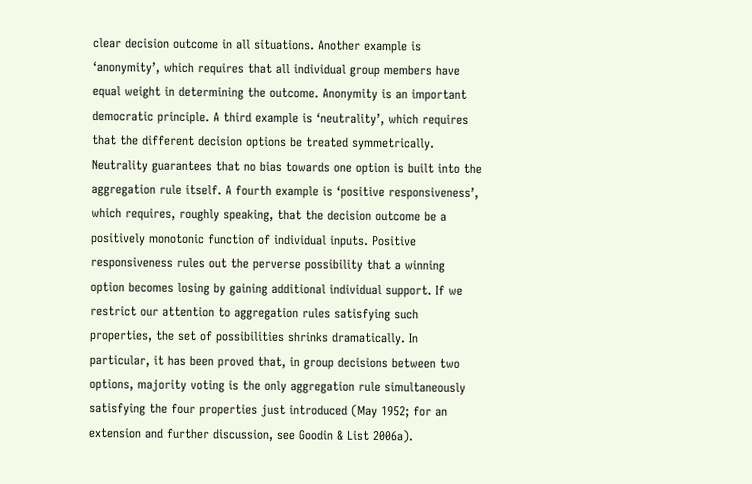clear decision outcome in all situations. Another example is ‘anonymity’, which requires that all individual group members have equal weight in determining the outcome. Anonymity is an important democratic principle. A third example is ‘neutrality’, which requires that the different decision options be treated symmetrically. Neutrality guarantees that no bias towards one option is built into the aggregation rule itself. A fourth example is ‘positive responsiveness’, which requires, roughly speaking, that the decision outcome be a positively monotonic function of individual inputs. Positive responsiveness rules out the perverse possibility that a winning option becomes losing by gaining additional individual support. If we restrict our attention to aggregation rules satisfying such properties, the set of possibilities shrinks dramatically. In particular, it has been proved that, in group decisions between two options, majority voting is the only aggregation rule simultaneously satisfying the four properties just introduced (May 1952; for an extension and further discussion, see Goodin & List 2006a).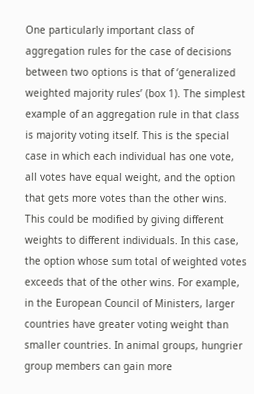One particularly important class of aggregation rules for the case of decisions between two options is that of ‘generalized weighted majority rules’ (box 1). The simplest example of an aggregation rule in that class is majority voting itself. This is the special case in which each individual has one vote, all votes have equal weight, and the option that gets more votes than the other wins. This could be modified by giving different weights to different individuals. In this case, the option whose sum total of weighted votes exceeds that of the other wins. For example, in the European Council of Ministers, larger countries have greater voting weight than smaller countries. In animal groups, hungrier group members can gain more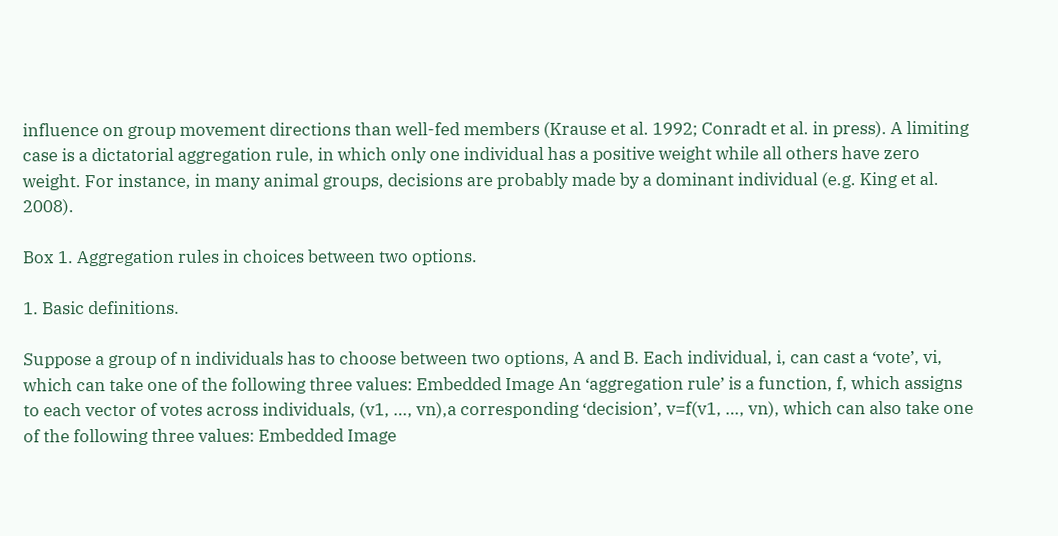influence on group movement directions than well-fed members (Krause et al. 1992; Conradt et al. in press). A limiting case is a dictatorial aggregation rule, in which only one individual has a positive weight while all others have zero weight. For instance, in many animal groups, decisions are probably made by a dominant individual (e.g. King et al. 2008).

Box 1. Aggregation rules in choices between two options.

1. Basic definitions.

Suppose a group of n individuals has to choose between two options, A and B. Each individual, i, can cast a ‘vote’, vi, which can take one of the following three values: Embedded Image An ‘aggregation rule’ is a function, f, which assigns to each vector of votes across individuals, (v1, …, vn),a corresponding ‘decision’, v=f(v1, …, vn), which can also take one of the following three values: Embedded Image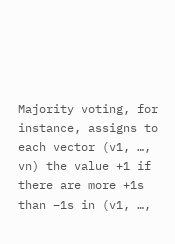Majority voting, for instance, assigns to each vector (v1, …, vn) the value +1 if there are more +1s than −1s in (v1, …,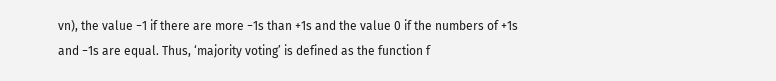vn), the value −1 if there are more −1s than +1s and the value 0 if the numbers of +1s and −1s are equal. Thus, ‘majority voting’ is defined as the function f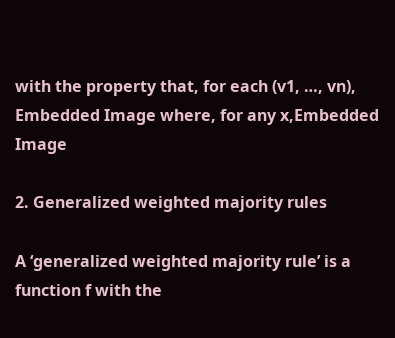with the property that, for each (v1, …, vn), Embedded Image where, for any x,Embedded Image

2. Generalized weighted majority rules

A ‘generalized weighted majority rule’ is a function f with the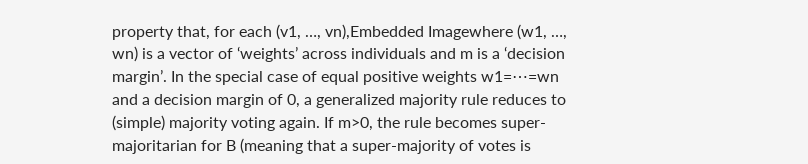property that, for each (v1, …, vn),Embedded Imagewhere (w1, …, wn) is a vector of ‘weights’ across individuals and m is a ‘decision margin’. In the special case of equal positive weights w1=⋯=wn and a decision margin of 0, a generalized majority rule reduces to (simple) majority voting again. If m>0, the rule becomes super-majoritarian for B (meaning that a super-majority of votes is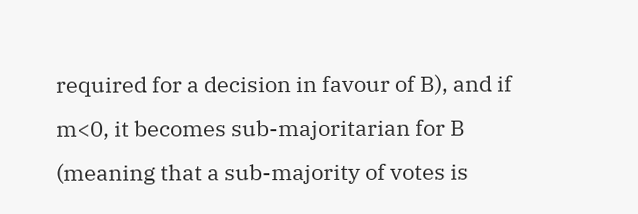required for a decision in favour of B), and if m<0, it becomes sub-majoritarian for B (meaning that a sub-majority of votes is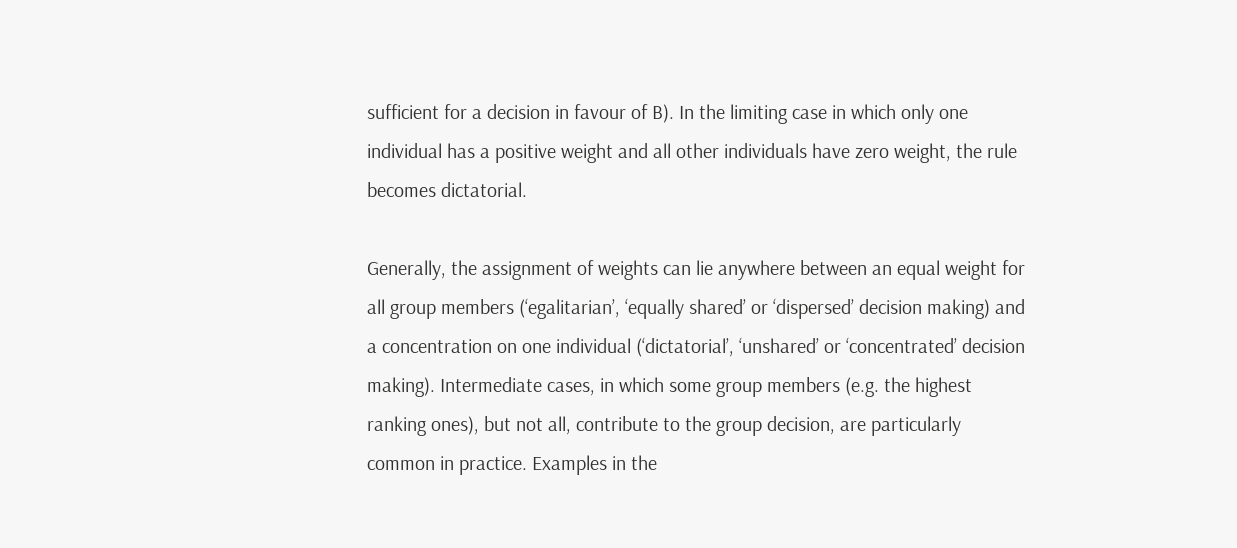sufficient for a decision in favour of B). In the limiting case in which only one individual has a positive weight and all other individuals have zero weight, the rule becomes dictatorial.

Generally, the assignment of weights can lie anywhere between an equal weight for all group members (‘egalitarian’, ‘equally shared’ or ‘dispersed’ decision making) and a concentration on one individual (‘dictatorial’, ‘unshared’ or ‘concentrated’ decision making). Intermediate cases, in which some group members (e.g. the highest ranking ones), but not all, contribute to the group decision, are particularly common in practice. Examples in the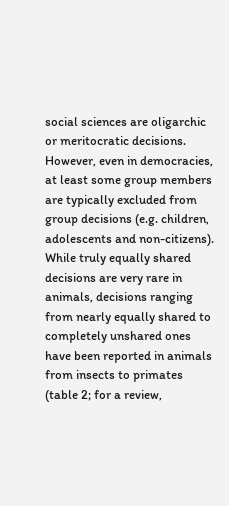social sciences are oligarchic or meritocratic decisions. However, even in democracies, at least some group members are typically excluded from group decisions (e.g. children, adolescents and non-citizens). While truly equally shared decisions are very rare in animals, decisions ranging from nearly equally shared to completely unshared ones have been reported in animals from insects to primates (table 2; for a review,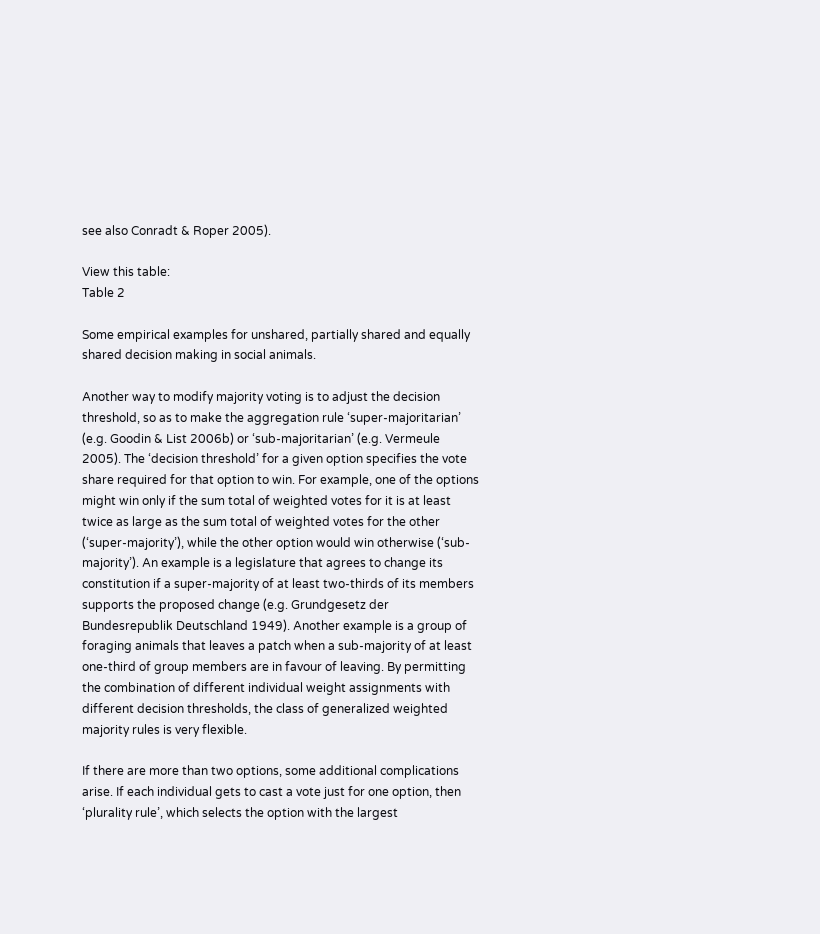see also Conradt & Roper 2005).

View this table:
Table 2

Some empirical examples for unshared, partially shared and equally shared decision making in social animals.

Another way to modify majority voting is to adjust the decision threshold, so as to make the aggregation rule ‘super-majoritarian’ (e.g. Goodin & List 2006b) or ‘sub-majoritarian’ (e.g. Vermeule 2005). The ‘decision threshold’ for a given option specifies the vote share required for that option to win. For example, one of the options might win only if the sum total of weighted votes for it is at least twice as large as the sum total of weighted votes for the other (‘super-majority’), while the other option would win otherwise (‘sub-majority’). An example is a legislature that agrees to change its constitution if a super-majority of at least two-thirds of its members supports the proposed change (e.g. Grundgesetz der Bundesrepublik Deutschland 1949). Another example is a group of foraging animals that leaves a patch when a sub-majority of at least one-third of group members are in favour of leaving. By permitting the combination of different individual weight assignments with different decision thresholds, the class of generalized weighted majority rules is very flexible.

If there are more than two options, some additional complications arise. If each individual gets to cast a vote just for one option, then ‘plurality rule’, which selects the option with the largest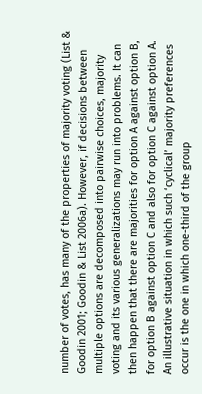number of votes, has many of the properties of majority voting (List & Goodin 2001; Goodin & List 2006a). However, if decisions between multiple options are decomposed into pairwise choices, majority voting and its various generalizations may run into problems. It can then happen that there are majorities for option A against option B, for option B against option C and also for option C against option A. An illustrative situation in which such ‘cyclical’ majority preferences occur is the one in which one-third of the group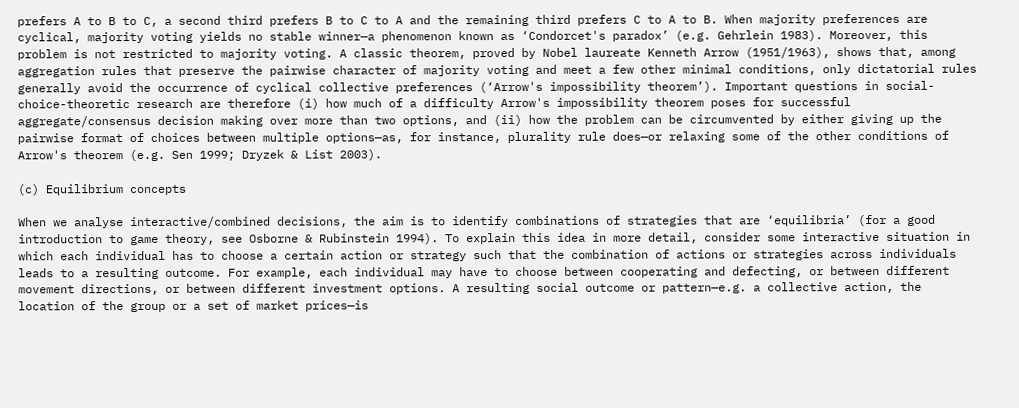prefers A to B to C, a second third prefers B to C to A and the remaining third prefers C to A to B. When majority preferences are cyclical, majority voting yields no stable winner—a phenomenon known as ‘Condorcet's paradox’ (e.g. Gehrlein 1983). Moreover, this problem is not restricted to majority voting. A classic theorem, proved by Nobel laureate Kenneth Arrow (1951/1963), shows that, among aggregation rules that preserve the pairwise character of majority voting and meet a few other minimal conditions, only dictatorial rules generally avoid the occurrence of cyclical collective preferences (‘Arrow's impossibility theorem’). Important questions in social-choice-theoretic research are therefore (i) how much of a difficulty Arrow's impossibility theorem poses for successful aggregate/consensus decision making over more than two options, and (ii) how the problem can be circumvented by either giving up the pairwise format of choices between multiple options—as, for instance, plurality rule does—or relaxing some of the other conditions of Arrow's theorem (e.g. Sen 1999; Dryzek & List 2003).

(c) Equilibrium concepts

When we analyse interactive/combined decisions, the aim is to identify combinations of strategies that are ‘equilibria’ (for a good introduction to game theory, see Osborne & Rubinstein 1994). To explain this idea in more detail, consider some interactive situation in which each individual has to choose a certain action or strategy such that the combination of actions or strategies across individuals leads to a resulting outcome. For example, each individual may have to choose between cooperating and defecting, or between different movement directions, or between different investment options. A resulting social outcome or pattern—e.g. a collective action, the location of the group or a set of market prices—is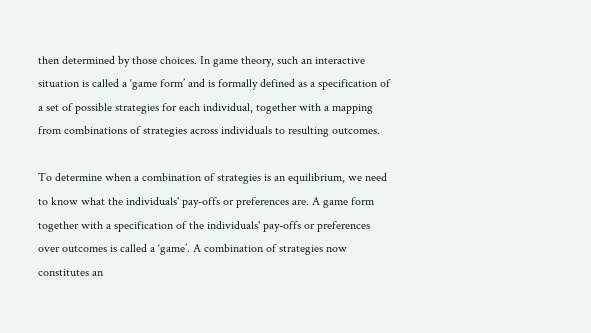then determined by those choices. In game theory, such an interactive situation is called a ‘game form’ and is formally defined as a specification of a set of possible strategies for each individual, together with a mapping from combinations of strategies across individuals to resulting outcomes.

To determine when a combination of strategies is an equilibrium, we need to know what the individuals' pay-offs or preferences are. A game form together with a specification of the individuals' pay-offs or preferences over outcomes is called a ‘game’. A combination of strategies now constitutes an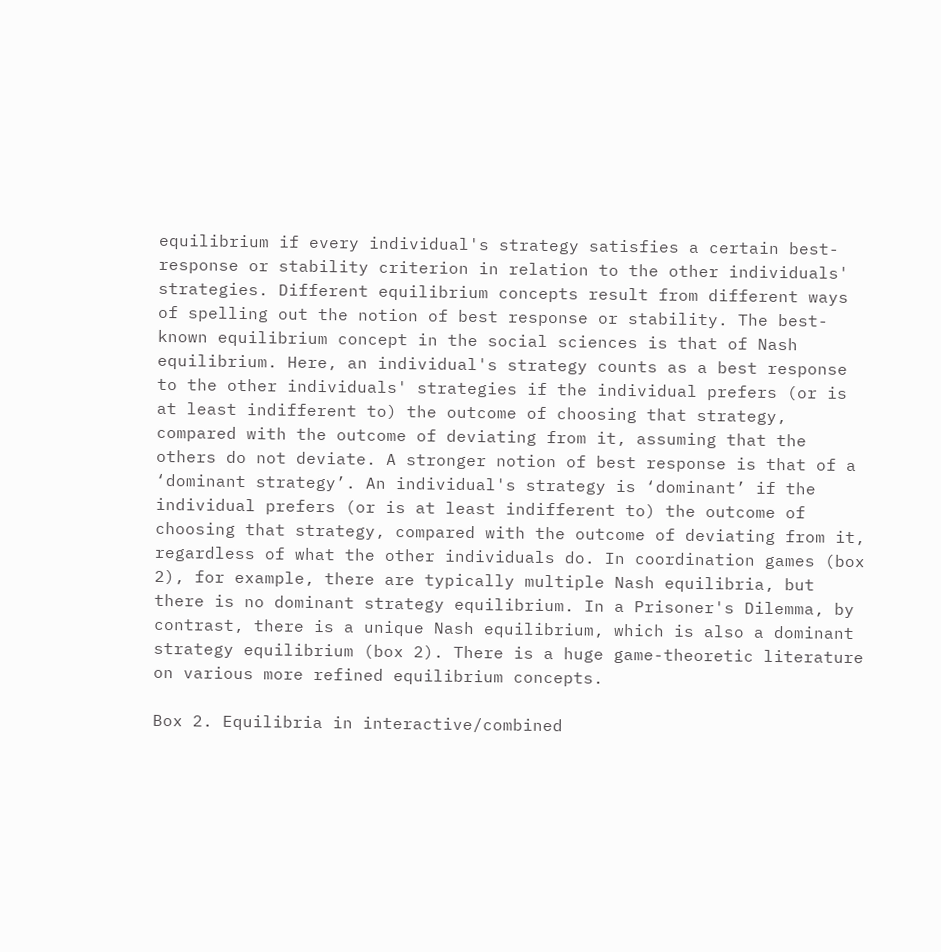equilibrium if every individual's strategy satisfies a certain best-response or stability criterion in relation to the other individuals' strategies. Different equilibrium concepts result from different ways of spelling out the notion of best response or stability. The best-known equilibrium concept in the social sciences is that of Nash equilibrium. Here, an individual's strategy counts as a best response to the other individuals' strategies if the individual prefers (or is at least indifferent to) the outcome of choosing that strategy, compared with the outcome of deviating from it, assuming that the others do not deviate. A stronger notion of best response is that of a ‘dominant strategy’. An individual's strategy is ‘dominant’ if the individual prefers (or is at least indifferent to) the outcome of choosing that strategy, compared with the outcome of deviating from it, regardless of what the other individuals do. In coordination games (box 2), for example, there are typically multiple Nash equilibria, but there is no dominant strategy equilibrium. In a Prisoner's Dilemma, by contrast, there is a unique Nash equilibrium, which is also a dominant strategy equilibrium (box 2). There is a huge game-theoretic literature on various more refined equilibrium concepts.

Box 2. Equilibria in interactive/combined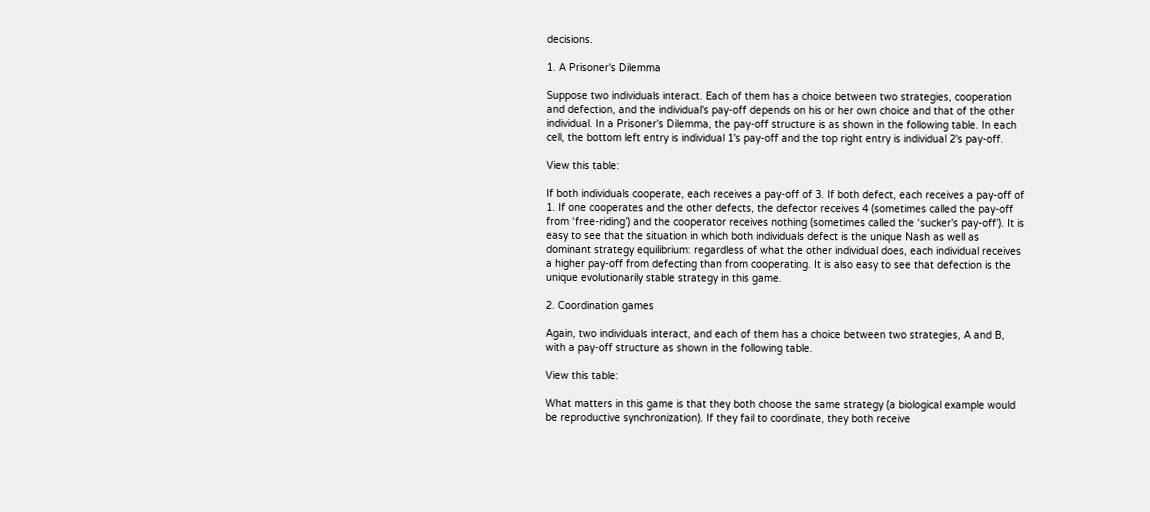decisions.

1. A Prisoner's Dilemma

Suppose two individuals interact. Each of them has a choice between two strategies, cooperation and defection, and the individual's pay-off depends on his or her own choice and that of the other individual. In a Prisoner's Dilemma, the pay-off structure is as shown in the following table. In each cell, the bottom left entry is individual 1's pay-off and the top right entry is individual 2's pay-off.

View this table:

If both individuals cooperate, each receives a pay-off of 3. If both defect, each receives a pay-off of 1. If one cooperates and the other defects, the defector receives 4 (sometimes called the pay-off from ‘free-riding’) and the cooperator receives nothing (sometimes called the ‘sucker's pay-off’). It is easy to see that the situation in which both individuals defect is the unique Nash as well as dominant strategy equilibrium: regardless of what the other individual does, each individual receives a higher pay-off from defecting than from cooperating. It is also easy to see that defection is the unique evolutionarily stable strategy in this game.

2. Coordination games

Again, two individuals interact, and each of them has a choice between two strategies, A and B, with a pay-off structure as shown in the following table.

View this table:

What matters in this game is that they both choose the same strategy (a biological example would be reproductive synchronization). If they fail to coordinate, they both receive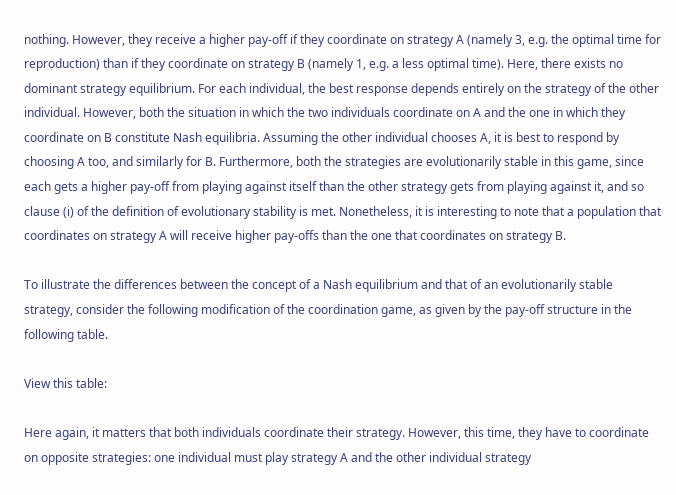nothing. However, they receive a higher pay-off if they coordinate on strategy A (namely 3, e.g. the optimal time for reproduction) than if they coordinate on strategy B (namely 1, e.g. a less optimal time). Here, there exists no dominant strategy equilibrium. For each individual, the best response depends entirely on the strategy of the other individual. However, both the situation in which the two individuals coordinate on A and the one in which they coordinate on B constitute Nash equilibria. Assuming the other individual chooses A, it is best to respond by choosing A too, and similarly for B. Furthermore, both the strategies are evolutionarily stable in this game, since each gets a higher pay-off from playing against itself than the other strategy gets from playing against it, and so clause (i) of the definition of evolutionary stability is met. Nonetheless, it is interesting to note that a population that coordinates on strategy A will receive higher pay-offs than the one that coordinates on strategy B.

To illustrate the differences between the concept of a Nash equilibrium and that of an evolutionarily stable strategy, consider the following modification of the coordination game, as given by the pay-off structure in the following table.

View this table:

Here again, it matters that both individuals coordinate their strategy. However, this time, they have to coordinate on opposite strategies: one individual must play strategy A and the other individual strategy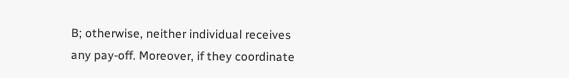B; otherwise, neither individual receives any pay-off. Moreover, if they coordinate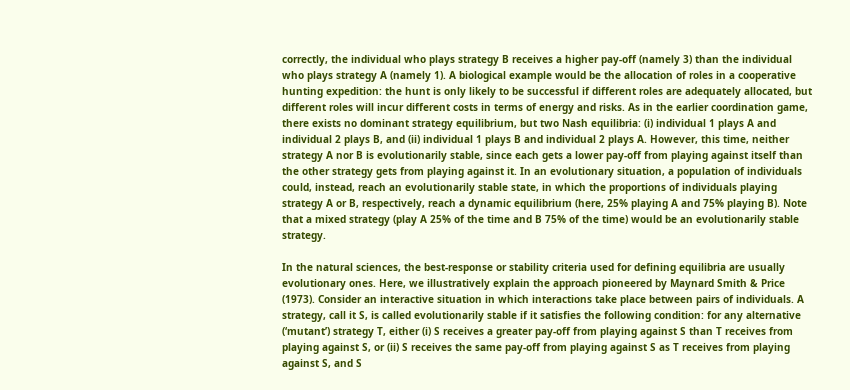correctly, the individual who plays strategy B receives a higher pay-off (namely 3) than the individual who plays strategy A (namely 1). A biological example would be the allocation of roles in a cooperative hunting expedition: the hunt is only likely to be successful if different roles are adequately allocated, but different roles will incur different costs in terms of energy and risks. As in the earlier coordination game, there exists no dominant strategy equilibrium, but two Nash equilibria: (i) individual 1 plays A and individual 2 plays B, and (ii) individual 1 plays B and individual 2 plays A. However, this time, neither strategy A nor B is evolutionarily stable, since each gets a lower pay-off from playing against itself than the other strategy gets from playing against it. In an evolutionary situation, a population of individuals could, instead, reach an evolutionarily stable state, in which the proportions of individuals playing strategy A or B, respectively, reach a dynamic equilibrium (here, 25% playing A and 75% playing B). Note that a mixed strategy (play A 25% of the time and B 75% of the time) would be an evolutionarily stable strategy.

In the natural sciences, the best-response or stability criteria used for defining equilibria are usually evolutionary ones. Here, we illustratively explain the approach pioneered by Maynard Smith & Price (1973). Consider an interactive situation in which interactions take place between pairs of individuals. A strategy, call it S, is called evolutionarily stable if it satisfies the following condition: for any alternative (‘mutant’) strategy T, either (i) S receives a greater pay-off from playing against S than T receives from playing against S, or (ii) S receives the same pay-off from playing against S as T receives from playing against S, and S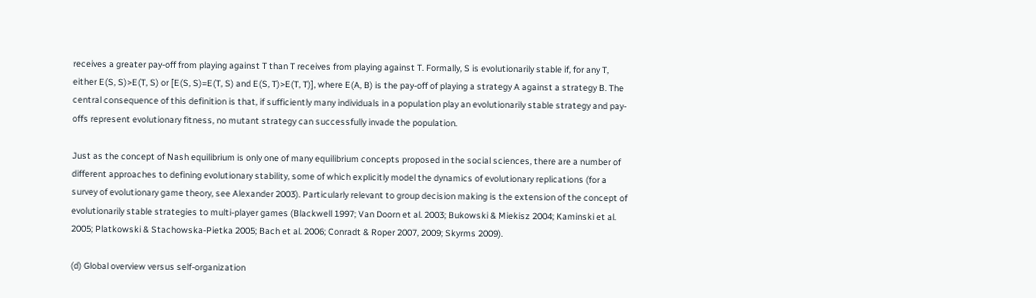receives a greater pay-off from playing against T than T receives from playing against T. Formally, S is evolutionarily stable if, for any T, either E(S, S)>E(T, S) or [E(S, S)=E(T, S) and E(S, T)>E(T, T)], where E(A, B) is the pay-off of playing a strategy A against a strategy B. The central consequence of this definition is that, if sufficiently many individuals in a population play an evolutionarily stable strategy and pay-offs represent evolutionary fitness, no mutant strategy can successfully invade the population.

Just as the concept of Nash equilibrium is only one of many equilibrium concepts proposed in the social sciences, there are a number of different approaches to defining evolutionary stability, some of which explicitly model the dynamics of evolutionary replications (for a survey of evolutionary game theory, see Alexander 2003). Particularly relevant to group decision making is the extension of the concept of evolutionarily stable strategies to multi-player games (Blackwell 1997; Van Doorn et al. 2003; Bukowski & Miekisz 2004; Kaminski et al. 2005; Platkowski & Stachowska-Pietka 2005; Bach et al. 2006; Conradt & Roper 2007, 2009; Skyrms 2009).

(d) Global overview versus self-organization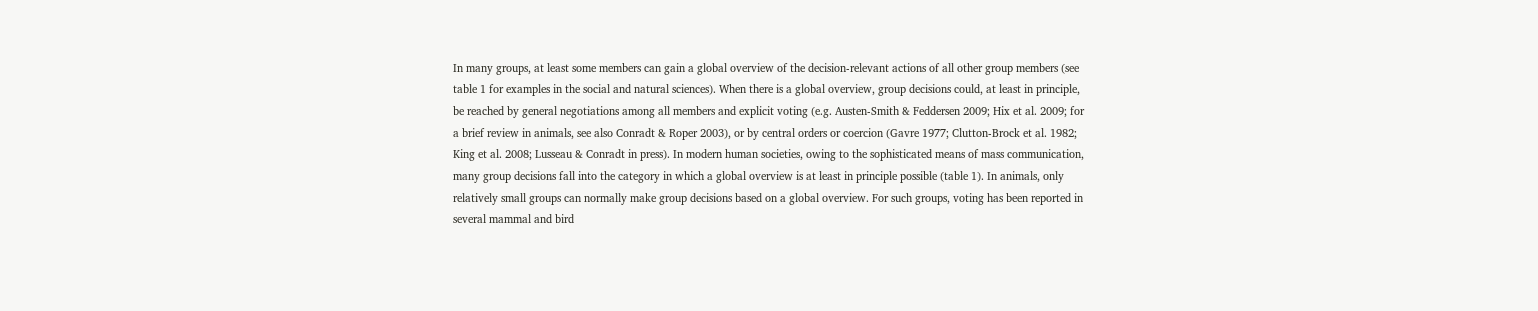In many groups, at least some members can gain a global overview of the decision-relevant actions of all other group members (see table 1 for examples in the social and natural sciences). When there is a global overview, group decisions could, at least in principle, be reached by general negotiations among all members and explicit voting (e.g. Austen-Smith & Feddersen 2009; Hix et al. 2009; for a brief review in animals, see also Conradt & Roper 2003), or by central orders or coercion (Gavre 1977; Clutton-Brock et al. 1982; King et al. 2008; Lusseau & Conradt in press). In modern human societies, owing to the sophisticated means of mass communication, many group decisions fall into the category in which a global overview is at least in principle possible (table 1). In animals, only relatively small groups can normally make group decisions based on a global overview. For such groups, voting has been reported in several mammal and bird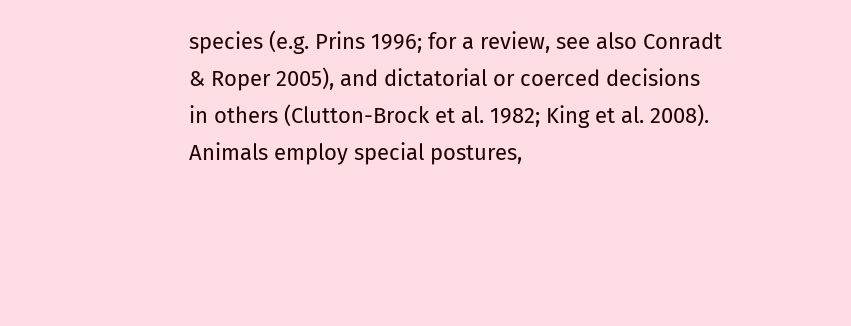species (e.g. Prins 1996; for a review, see also Conradt & Roper 2005), and dictatorial or coerced decisions in others (Clutton-Brock et al. 1982; King et al. 2008). Animals employ special postures,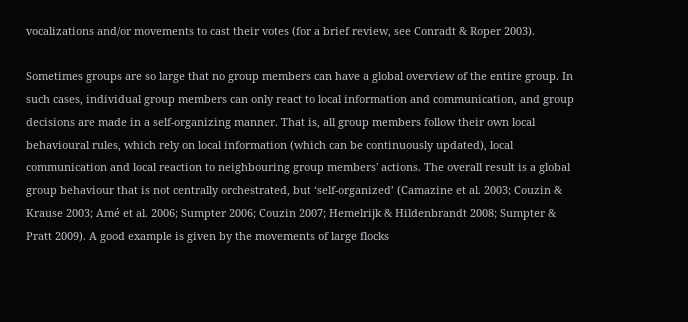vocalizations and/or movements to cast their votes (for a brief review, see Conradt & Roper 2003).

Sometimes groups are so large that no group members can have a global overview of the entire group. In such cases, individual group members can only react to local information and communication, and group decisions are made in a self-organizing manner. That is, all group members follow their own local behavioural rules, which rely on local information (which can be continuously updated), local communication and local reaction to neighbouring group members' actions. The overall result is a global group behaviour that is not centrally orchestrated, but ‘self-organized’ (Camazine et al. 2003; Couzin & Krause 2003; Amé et al. 2006; Sumpter 2006; Couzin 2007; Hemelrijk & Hildenbrandt 2008; Sumpter & Pratt 2009). A good example is given by the movements of large flocks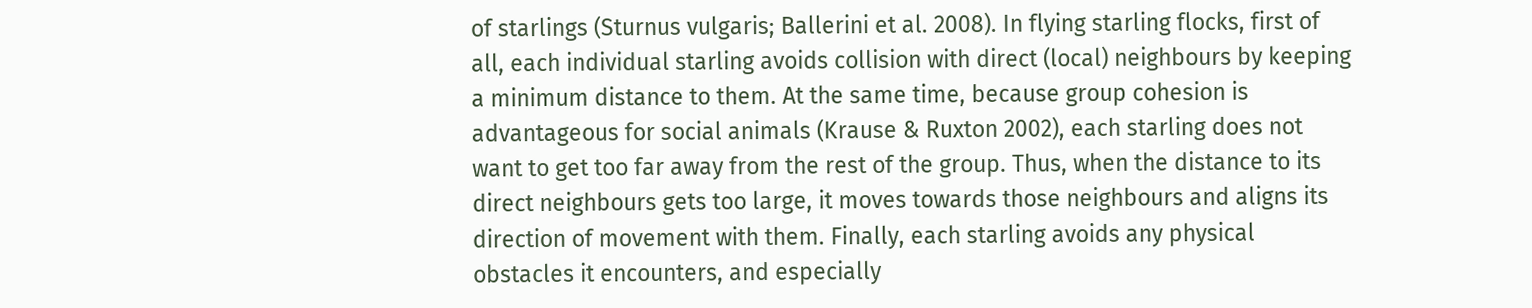of starlings (Sturnus vulgaris; Ballerini et al. 2008). In flying starling flocks, first of all, each individual starling avoids collision with direct (local) neighbours by keeping a minimum distance to them. At the same time, because group cohesion is advantageous for social animals (Krause & Ruxton 2002), each starling does not want to get too far away from the rest of the group. Thus, when the distance to its direct neighbours gets too large, it moves towards those neighbours and aligns its direction of movement with them. Finally, each starling avoids any physical obstacles it encounters, and especially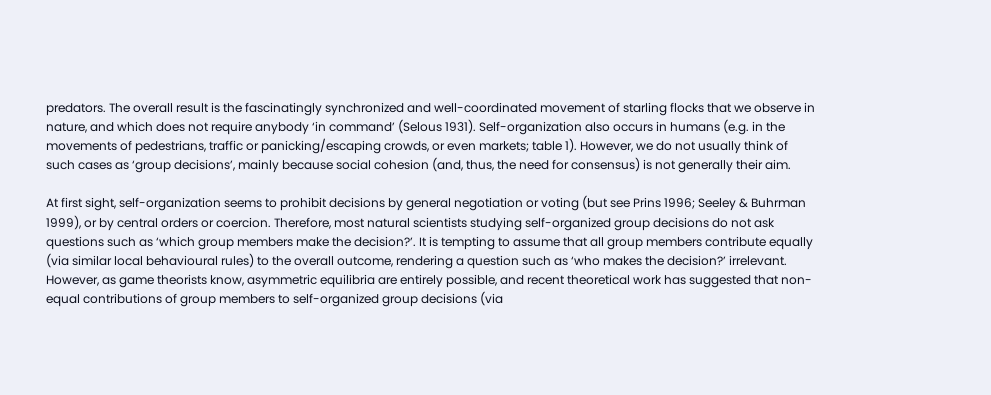predators. The overall result is the fascinatingly synchronized and well-coordinated movement of starling flocks that we observe in nature, and which does not require anybody ‘in command’ (Selous 1931). Self-organization also occurs in humans (e.g. in the movements of pedestrians, traffic or panicking/escaping crowds, or even markets; table 1). However, we do not usually think of such cases as ‘group decisions’, mainly because social cohesion (and, thus, the need for consensus) is not generally their aim.

At first sight, self-organization seems to prohibit decisions by general negotiation or voting (but see Prins 1996; Seeley & Buhrman 1999), or by central orders or coercion. Therefore, most natural scientists studying self-organized group decisions do not ask questions such as ‘which group members make the decision?’. It is tempting to assume that all group members contribute equally (via similar local behavioural rules) to the overall outcome, rendering a question such as ‘who makes the decision?’ irrelevant. However, as game theorists know, asymmetric equilibria are entirely possible, and recent theoretical work has suggested that non-equal contributions of group members to self-organized group decisions (via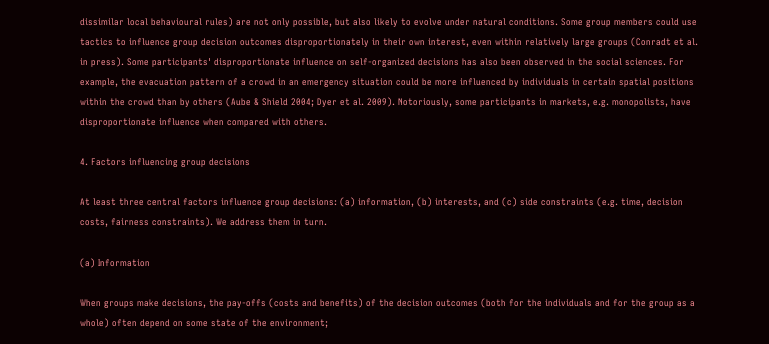dissimilar local behavioural rules) are not only possible, but also likely to evolve under natural conditions. Some group members could use tactics to influence group decision outcomes disproportionately in their own interest, even within relatively large groups (Conradt et al. in press). Some participants' disproportionate influence on self-organized decisions has also been observed in the social sciences. For example, the evacuation pattern of a crowd in an emergency situation could be more influenced by individuals in certain spatial positions within the crowd than by others (Aube & Shield 2004; Dyer et al. 2009). Notoriously, some participants in markets, e.g. monopolists, have disproportionate influence when compared with others.

4. Factors influencing group decisions

At least three central factors influence group decisions: (a) information, (b) interests, and (c) side constraints (e.g. time, decision costs, fairness constraints). We address them in turn.

(a) Information

When groups make decisions, the pay-offs (costs and benefits) of the decision outcomes (both for the individuals and for the group as a whole) often depend on some state of the environment;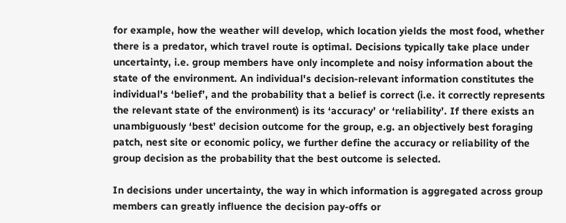for example, how the weather will develop, which location yields the most food, whether there is a predator, which travel route is optimal. Decisions typically take place under uncertainty, i.e. group members have only incomplete and noisy information about the state of the environment. An individual's decision-relevant information constitutes the individual's ‘belief’, and the probability that a belief is correct (i.e. it correctly represents the relevant state of the environment) is its ‘accuracy’ or ‘reliability’. If there exists an unambiguously ‘best’ decision outcome for the group, e.g. an objectively best foraging patch, nest site or economic policy, we further define the accuracy or reliability of the group decision as the probability that the best outcome is selected.

In decisions under uncertainty, the way in which information is aggregated across group members can greatly influence the decision pay-offs or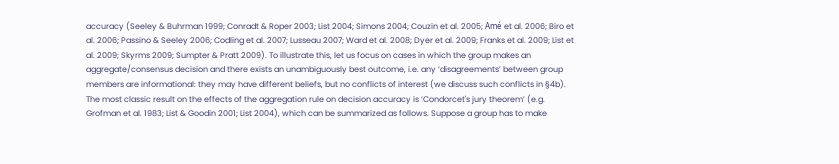accuracy (Seeley & Buhrman 1999; Conradt & Roper 2003; List 2004; Simons 2004; Couzin et al. 2005; Amé et al. 2006; Biro et al. 2006; Passino & Seeley 2006; Codling et al. 2007; Lusseau 2007; Ward et al. 2008; Dyer et al. 2009; Franks et al. 2009; List et al. 2009; Skyrms 2009; Sumpter & Pratt 2009). To illustrate this, let us focus on cases in which the group makes an aggregate/consensus decision and there exists an unambiguously best outcome, i.e. any ‘disagreements’ between group members are informational: they may have different beliefs, but no conflicts of interest (we discuss such conflicts in §4b). The most classic result on the effects of the aggregation rule on decision accuracy is ‘Condorcet's jury theorem’ (e.g. Grofman et al. 1983; List & Goodin 2001; List 2004), which can be summarized as follows. Suppose a group has to make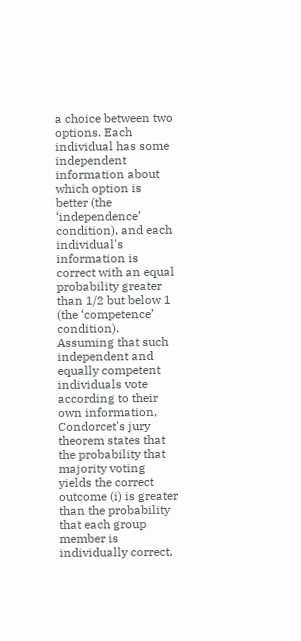a choice between two options. Each individual has some independent information about which option is better (the ‘independence’ condition), and each individual's information is correct with an equal probability greater than 1/2 but below 1 (the ‘competence’ condition). Assuming that such independent and equally competent individuals vote according to their own information, Condorcet's jury theorem states that the probability that majority voting yields the correct outcome (i) is greater than the probability that each group member is individually correct,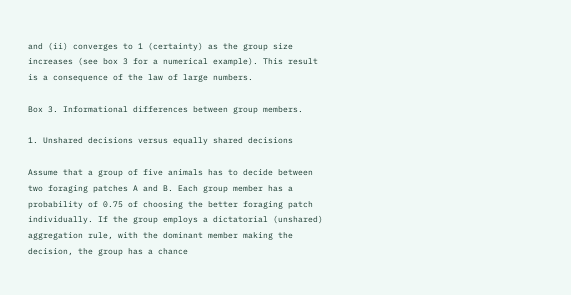and (ii) converges to 1 (certainty) as the group size increases (see box 3 for a numerical example). This result is a consequence of the law of large numbers.

Box 3. Informational differences between group members.

1. Unshared decisions versus equally shared decisions

Assume that a group of five animals has to decide between two foraging patches A and B. Each group member has a probability of 0.75 of choosing the better foraging patch individually. If the group employs a dictatorial (unshared) aggregation rule, with the dominant member making the decision, the group has a chance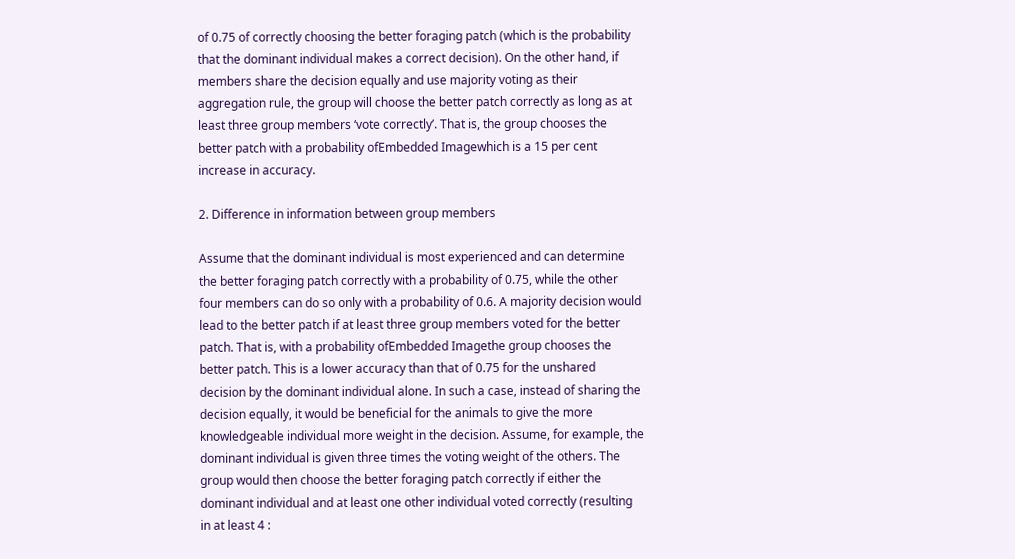of 0.75 of correctly choosing the better foraging patch (which is the probability that the dominant individual makes a correct decision). On the other hand, if members share the decision equally and use majority voting as their aggregation rule, the group will choose the better patch correctly as long as at least three group members ‘vote correctly’. That is, the group chooses the better patch with a probability ofEmbedded Imagewhich is a 15 per cent increase in accuracy.

2. Difference in information between group members

Assume that the dominant individual is most experienced and can determine the better foraging patch correctly with a probability of 0.75, while the other four members can do so only with a probability of 0.6. A majority decision would lead to the better patch if at least three group members voted for the better patch. That is, with a probability ofEmbedded Imagethe group chooses the better patch. This is a lower accuracy than that of 0.75 for the unshared decision by the dominant individual alone. In such a case, instead of sharing the decision equally, it would be beneficial for the animals to give the more knowledgeable individual more weight in the decision. Assume, for example, the dominant individual is given three times the voting weight of the others. The group would then choose the better foraging patch correctly if either the dominant individual and at least one other individual voted correctly (resulting in at least 4 :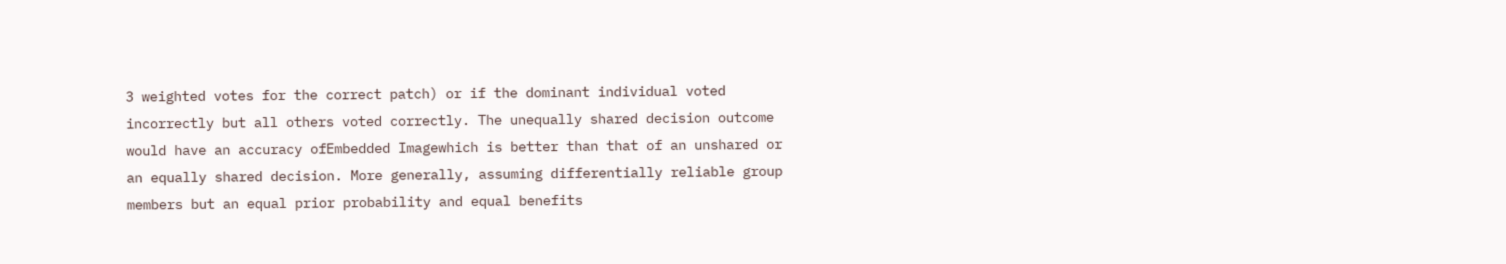3 weighted votes for the correct patch) or if the dominant individual voted incorrectly but all others voted correctly. The unequally shared decision outcome would have an accuracy ofEmbedded Imagewhich is better than that of an unshared or an equally shared decision. More generally, assuming differentially reliable group members but an equal prior probability and equal benefits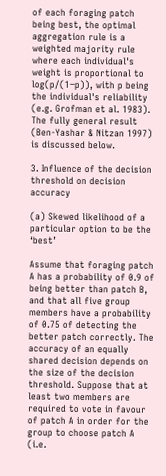of each foraging patch being best, the optimal aggregation rule is a weighted majority rule where each individual's weight is proportional to log(p/(1−p)), with p being the individual's reliability (e.g. Grofman et al. 1983). The fully general result (Ben-Yashar & Nitzan 1997) is discussed below.

3. Influence of the decision threshold on decision accuracy

(a) Skewed likelihood of a particular option to be the ‘best’

Assume that foraging patch A has a probability of 0.9 of being better than patch B, and that all five group members have a probability of 0.75 of detecting the better patch correctly. The accuracy of an equally shared decision depends on the size of the decision threshold. Suppose that at least two members are required to vote in favour of patch A in order for the group to choose patch A (i.e.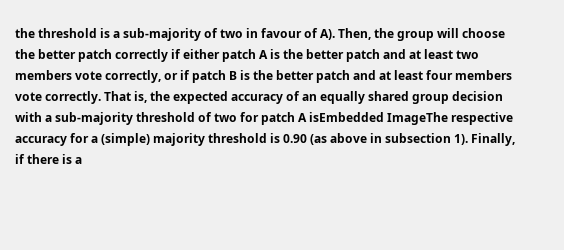the threshold is a sub-majority of two in favour of A). Then, the group will choose the better patch correctly if either patch A is the better patch and at least two members vote correctly, or if patch B is the better patch and at least four members vote correctly. That is, the expected accuracy of an equally shared group decision with a sub-majority threshold of two for patch A isEmbedded ImageThe respective accuracy for a (simple) majority threshold is 0.90 (as above in subsection 1). Finally, if there is a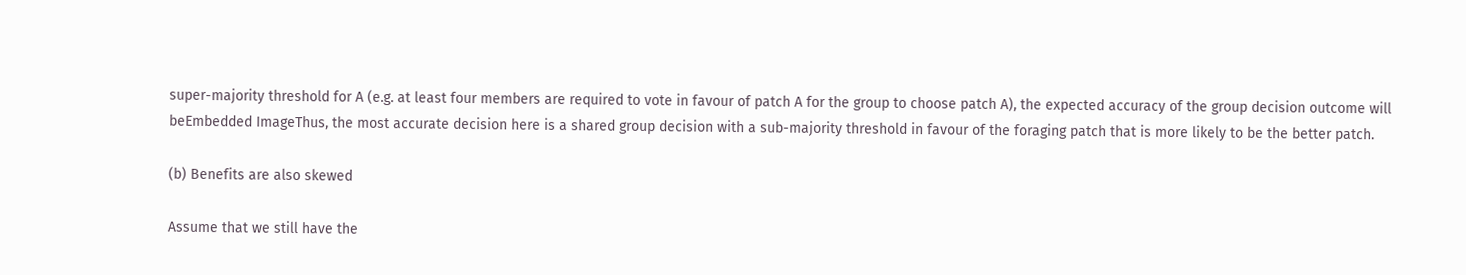super-majority threshold for A (e.g. at least four members are required to vote in favour of patch A for the group to choose patch A), the expected accuracy of the group decision outcome will beEmbedded ImageThus, the most accurate decision here is a shared group decision with a sub-majority threshold in favour of the foraging patch that is more likely to be the better patch.

(b) Benefits are also skewed

Assume that we still have the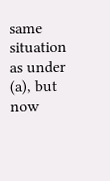same situation as under (a), but now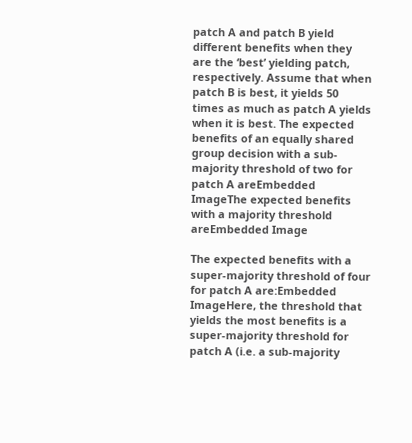patch A and patch B yield different benefits when they are the ‘best’ yielding patch, respectively. Assume that when patch B is best, it yields 50 times as much as patch A yields when it is best. The expected benefits of an equally shared group decision with a sub-majority threshold of two for patch A areEmbedded ImageThe expected benefits with a majority threshold areEmbedded Image

The expected benefits with a super-majority threshold of four for patch A are:Embedded ImageHere, the threshold that yields the most benefits is a super-majority threshold for patch A (i.e. a sub-majority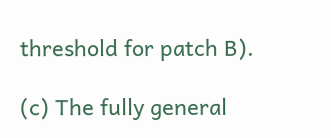threshold for patch B).

(c) The fully general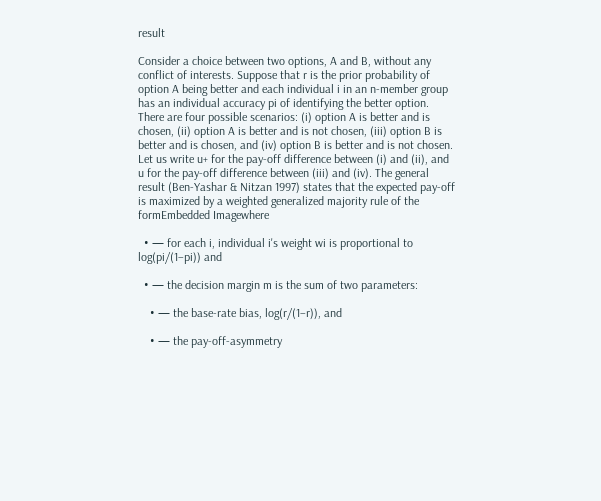result

Consider a choice between two options, A and B, without any conflict of interests. Suppose that r is the prior probability of option A being better and each individual i in an n-member group has an individual accuracy pi of identifying the better option. There are four possible scenarios: (i) option A is better and is chosen, (ii) option A is better and is not chosen, (iii) option B is better and is chosen, and (iv) option B is better and is not chosen. Let us write u+ for the pay-off difference between (i) and (ii), and u for the pay-off difference between (iii) and (iv). The general result (Ben-Yashar & Nitzan 1997) states that the expected pay-off is maximized by a weighted generalized majority rule of the formEmbedded Imagewhere

  • — for each i, individual i's weight wi is proportional to log(pi/(1−pi)) and

  • — the decision margin m is the sum of two parameters:

    • — the base-rate bias, log(r/(1−r)), and

    • — the pay-off-asymmetry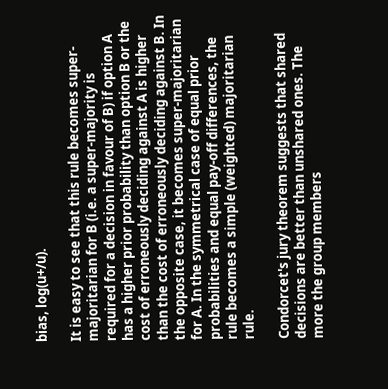bias, log(u+/u).

It is easy to see that this rule becomes super-majoritarian for B (i.e. a super-majority is required for a decision in favour of B) if option A has a higher prior probability than option B or the cost of erroneously deciding against A is higher than the cost of erroneously deciding against B. In the opposite case, it becomes super-majoritarian for A. In the symmetrical case of equal prior probabilities and equal pay-off differences, the rule becomes a simple (weighted) majoritarian rule.

Condorcet's jury theorem suggests that shared decisions are better than unshared ones. The more the group members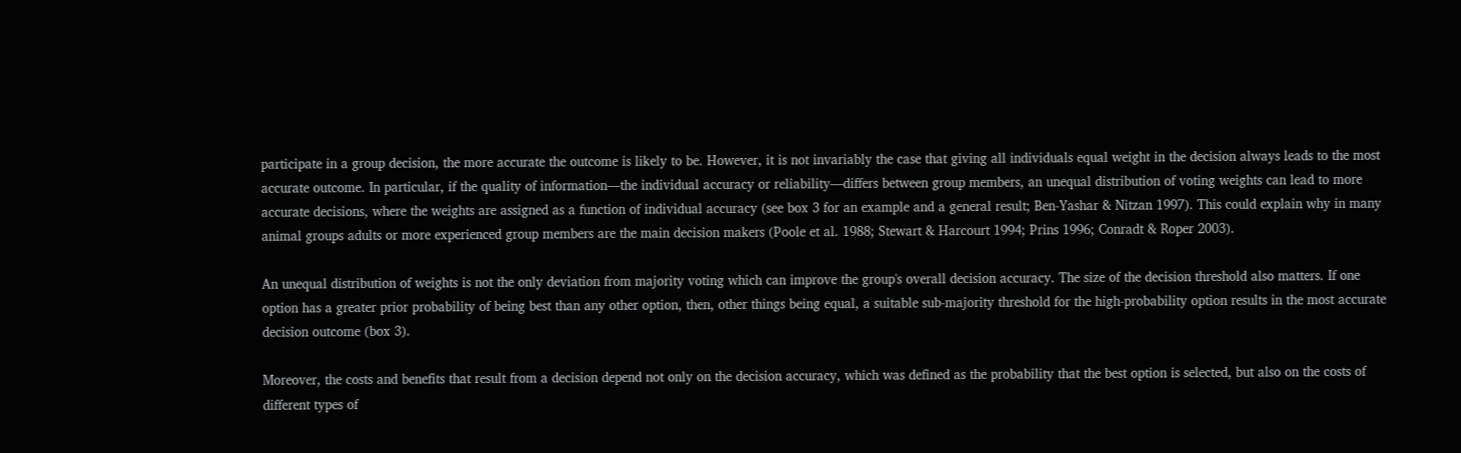participate in a group decision, the more accurate the outcome is likely to be. However, it is not invariably the case that giving all individuals equal weight in the decision always leads to the most accurate outcome. In particular, if the quality of information—the individual accuracy or reliability—differs between group members, an unequal distribution of voting weights can lead to more accurate decisions, where the weights are assigned as a function of individual accuracy (see box 3 for an example and a general result; Ben-Yashar & Nitzan 1997). This could explain why in many animal groups adults or more experienced group members are the main decision makers (Poole et al. 1988; Stewart & Harcourt 1994; Prins 1996; Conradt & Roper 2003).

An unequal distribution of weights is not the only deviation from majority voting which can improve the group's overall decision accuracy. The size of the decision threshold also matters. If one option has a greater prior probability of being best than any other option, then, other things being equal, a suitable sub-majority threshold for the high-probability option results in the most accurate decision outcome (box 3).

Moreover, the costs and benefits that result from a decision depend not only on the decision accuracy, which was defined as the probability that the best option is selected, but also on the costs of different types of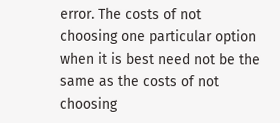error. The costs of not choosing one particular option when it is best need not be the same as the costs of not choosing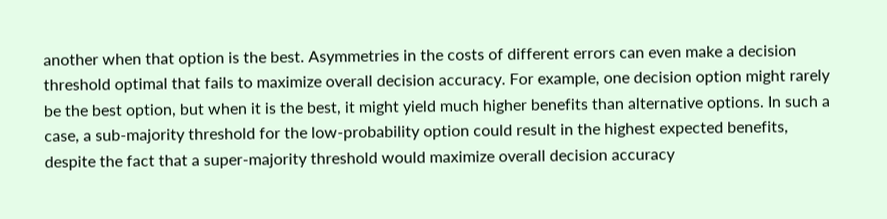another when that option is the best. Asymmetries in the costs of different errors can even make a decision threshold optimal that fails to maximize overall decision accuracy. For example, one decision option might rarely be the best option, but when it is the best, it might yield much higher benefits than alternative options. In such a case, a sub-majority threshold for the low-probability option could result in the highest expected benefits, despite the fact that a super-majority threshold would maximize overall decision accuracy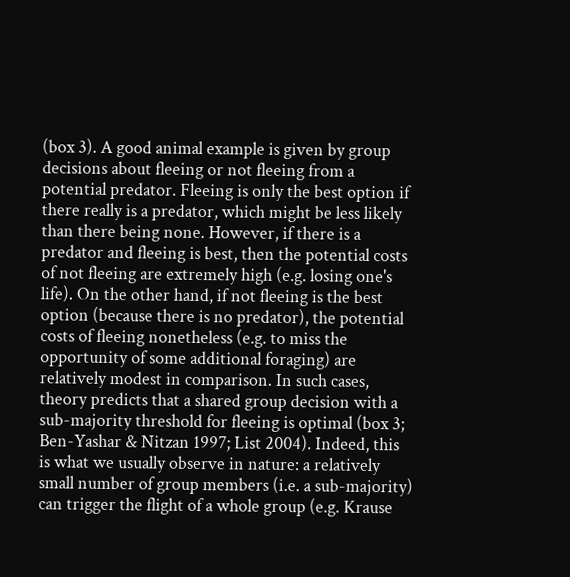(box 3). A good animal example is given by group decisions about fleeing or not fleeing from a potential predator. Fleeing is only the best option if there really is a predator, which might be less likely than there being none. However, if there is a predator and fleeing is best, then the potential costs of not fleeing are extremely high (e.g. losing one's life). On the other hand, if not fleeing is the best option (because there is no predator), the potential costs of fleeing nonetheless (e.g. to miss the opportunity of some additional foraging) are relatively modest in comparison. In such cases, theory predicts that a shared group decision with a sub-majority threshold for fleeing is optimal (box 3; Ben-Yashar & Nitzan 1997; List 2004). Indeed, this is what we usually observe in nature: a relatively small number of group members (i.e. a sub-majority) can trigger the flight of a whole group (e.g. Krause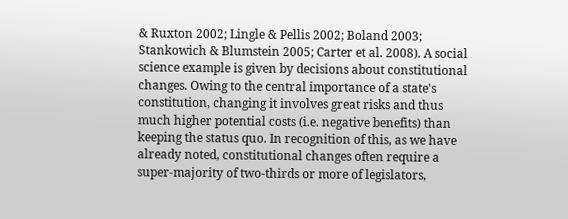& Ruxton 2002; Lingle & Pellis 2002; Boland 2003; Stankowich & Blumstein 2005; Carter et al. 2008). A social science example is given by decisions about constitutional changes. Owing to the central importance of a state's constitution, changing it involves great risks and thus much higher potential costs (i.e. negative benefits) than keeping the status quo. In recognition of this, as we have already noted, constitutional changes often require a super-majority of two-thirds or more of legislators,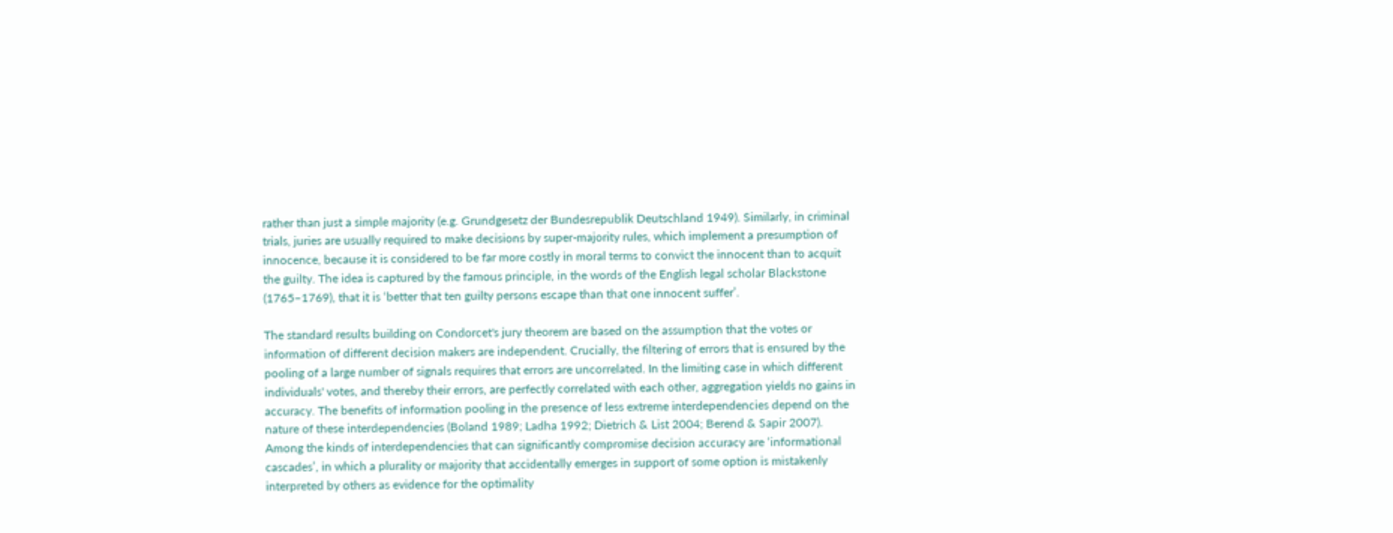rather than just a simple majority (e.g. Grundgesetz der Bundesrepublik Deutschland 1949). Similarly, in criminal trials, juries are usually required to make decisions by super-majority rules, which implement a presumption of innocence, because it is considered to be far more costly in moral terms to convict the innocent than to acquit the guilty. The idea is captured by the famous principle, in the words of the English legal scholar Blackstone (1765–1769), that it is ‘better that ten guilty persons escape than that one innocent suffer’.

The standard results building on Condorcet's jury theorem are based on the assumption that the votes or information of different decision makers are independent. Crucially, the filtering of errors that is ensured by the pooling of a large number of signals requires that errors are uncorrelated. In the limiting case in which different individuals' votes, and thereby their errors, are perfectly correlated with each other, aggregation yields no gains in accuracy. The benefits of information pooling in the presence of less extreme interdependencies depend on the nature of these interdependencies (Boland 1989; Ladha 1992; Dietrich & List 2004; Berend & Sapir 2007). Among the kinds of interdependencies that can significantly compromise decision accuracy are ‘informational cascades’, in which a plurality or majority that accidentally emerges in support of some option is mistakenly interpreted by others as evidence for the optimality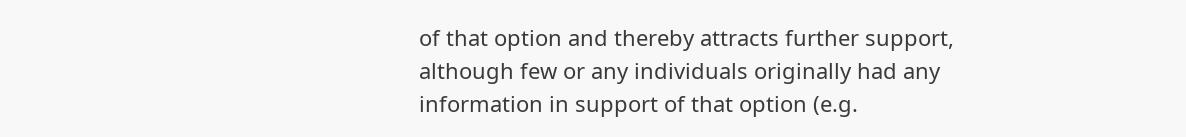of that option and thereby attracts further support, although few or any individuals originally had any information in support of that option (e.g.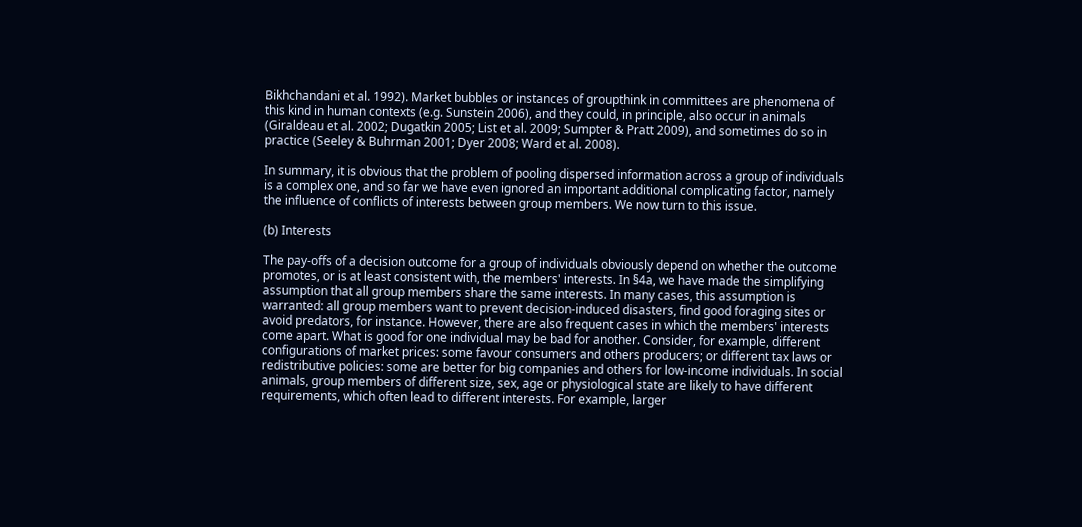Bikhchandani et al. 1992). Market bubbles or instances of groupthink in committees are phenomena of this kind in human contexts (e.g. Sunstein 2006), and they could, in principle, also occur in animals (Giraldeau et al. 2002; Dugatkin 2005; List et al. 2009; Sumpter & Pratt 2009), and sometimes do so in practice (Seeley & Buhrman 2001; Dyer 2008; Ward et al. 2008).

In summary, it is obvious that the problem of pooling dispersed information across a group of individuals is a complex one, and so far we have even ignored an important additional complicating factor, namely the influence of conflicts of interests between group members. We now turn to this issue.

(b) Interests

The pay-offs of a decision outcome for a group of individuals obviously depend on whether the outcome promotes, or is at least consistent with, the members' interests. In §4a, we have made the simplifying assumption that all group members share the same interests. In many cases, this assumption is warranted: all group members want to prevent decision-induced disasters, find good foraging sites or avoid predators, for instance. However, there are also frequent cases in which the members' interests come apart. What is good for one individual may be bad for another. Consider, for example, different configurations of market prices: some favour consumers and others producers; or different tax laws or redistributive policies: some are better for big companies and others for low-income individuals. In social animals, group members of different size, sex, age or physiological state are likely to have different requirements, which often lead to different interests. For example, larger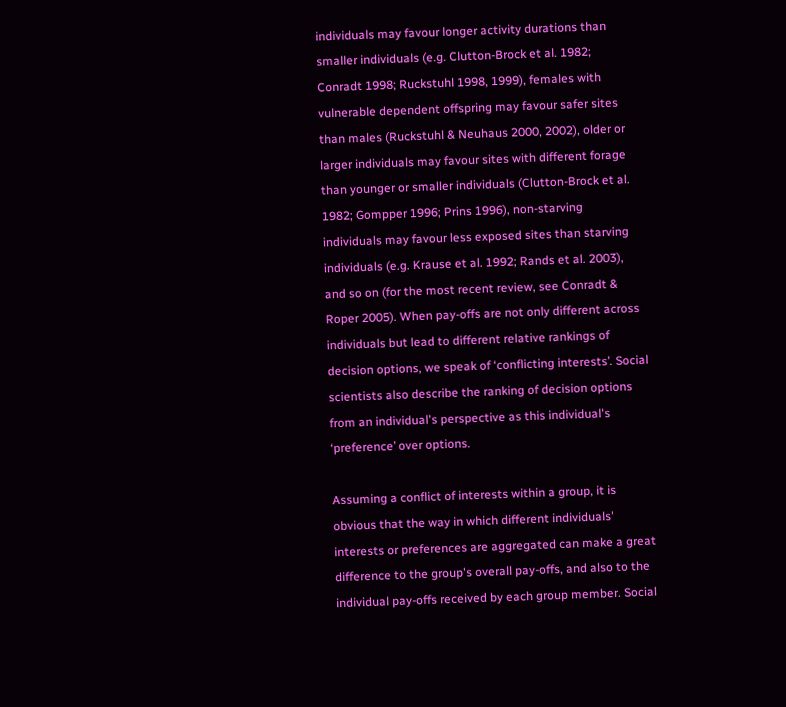individuals may favour longer activity durations than smaller individuals (e.g. Clutton-Brock et al. 1982; Conradt 1998; Ruckstuhl 1998, 1999), females with vulnerable dependent offspring may favour safer sites than males (Ruckstuhl & Neuhaus 2000, 2002), older or larger individuals may favour sites with different forage than younger or smaller individuals (Clutton-Brock et al. 1982; Gompper 1996; Prins 1996), non-starving individuals may favour less exposed sites than starving individuals (e.g. Krause et al. 1992; Rands et al. 2003), and so on (for the most recent review, see Conradt & Roper 2005). When pay-offs are not only different across individuals but lead to different relative rankings of decision options, we speak of ‘conflicting interests’. Social scientists also describe the ranking of decision options from an individual's perspective as this individual's ‘preference’ over options.

Assuming a conflict of interests within a group, it is obvious that the way in which different individuals' interests or preferences are aggregated can make a great difference to the group's overall pay-offs, and also to the individual pay-offs received by each group member. Social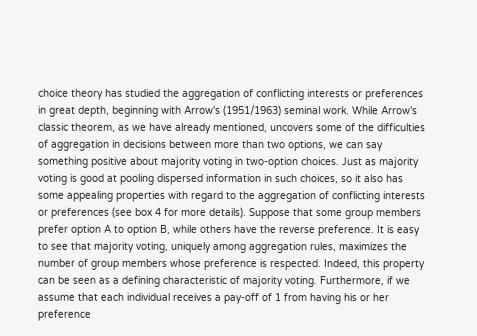choice theory has studied the aggregation of conflicting interests or preferences in great depth, beginning with Arrow's (1951/1963) seminal work. While Arrow's classic theorem, as we have already mentioned, uncovers some of the difficulties of aggregation in decisions between more than two options, we can say something positive about majority voting in two-option choices. Just as majority voting is good at pooling dispersed information in such choices, so it also has some appealing properties with regard to the aggregation of conflicting interests or preferences (see box 4 for more details). Suppose that some group members prefer option A to option B, while others have the reverse preference. It is easy to see that majority voting, uniquely among aggregation rules, maximizes the number of group members whose preference is respected. Indeed, this property can be seen as a defining characteristic of majority voting. Furthermore, if we assume that each individual receives a pay-off of 1 from having his or her preference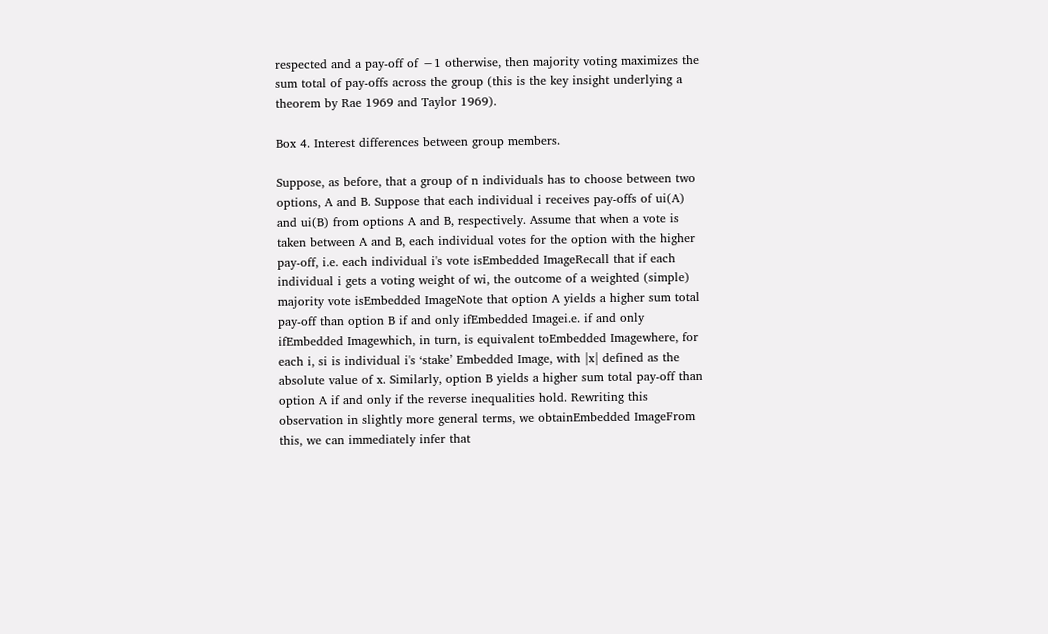respected and a pay-off of −1 otherwise, then majority voting maximizes the sum total of pay-offs across the group (this is the key insight underlying a theorem by Rae 1969 and Taylor 1969).

Box 4. Interest differences between group members.

Suppose, as before, that a group of n individuals has to choose between two options, A and B. Suppose that each individual i receives pay-offs of ui(A) and ui(B) from options A and B, respectively. Assume that when a vote is taken between A and B, each individual votes for the option with the higher pay-off, i.e. each individual i's vote isEmbedded ImageRecall that if each individual i gets a voting weight of wi, the outcome of a weighted (simple) majority vote isEmbedded ImageNote that option A yields a higher sum total pay-off than option B if and only ifEmbedded Imagei.e. if and only ifEmbedded Imagewhich, in turn, is equivalent toEmbedded Imagewhere, for each i, si is individual i's ‘stake’ Embedded Image, with |x| defined as the absolute value of x. Similarly, option B yields a higher sum total pay-off than option A if and only if the reverse inequalities hold. Rewriting this observation in slightly more general terms, we obtainEmbedded ImageFrom this, we can immediately infer that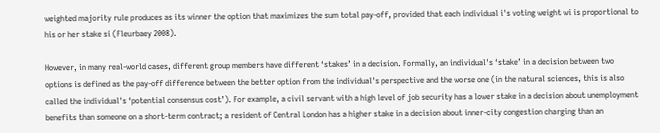weighted majority rule produces as its winner the option that maximizes the sum total pay-off, provided that each individual i's voting weight wi is proportional to his or her stake si (Fleurbaey 2008).

However, in many real-world cases, different group members have different ‘stakes’ in a decision. Formally, an individual's ‘stake’ in a decision between two options is defined as the pay-off difference between the better option from the individual's perspective and the worse one (in the natural sciences, this is also called the individual's ‘potential consensus cost’). For example, a civil servant with a high level of job security has a lower stake in a decision about unemployment benefits than someone on a short-term contract; a resident of Central London has a higher stake in a decision about inner-city congestion charging than an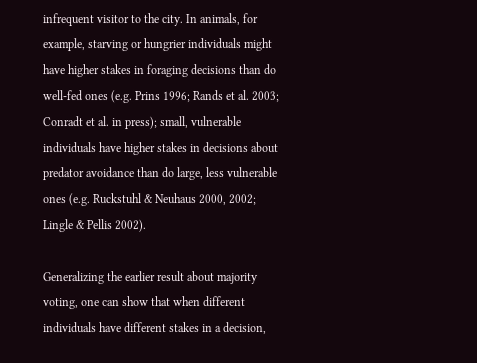infrequent visitor to the city. In animals, for example, starving or hungrier individuals might have higher stakes in foraging decisions than do well-fed ones (e.g. Prins 1996; Rands et al. 2003; Conradt et al. in press); small, vulnerable individuals have higher stakes in decisions about predator avoidance than do large, less vulnerable ones (e.g. Ruckstuhl & Neuhaus 2000, 2002; Lingle & Pellis 2002).

Generalizing the earlier result about majority voting, one can show that when different individuals have different stakes in a decision,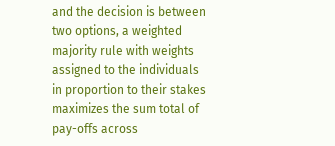and the decision is between two options, a weighted majority rule with weights assigned to the individuals in proportion to their stakes maximizes the sum total of pay-offs across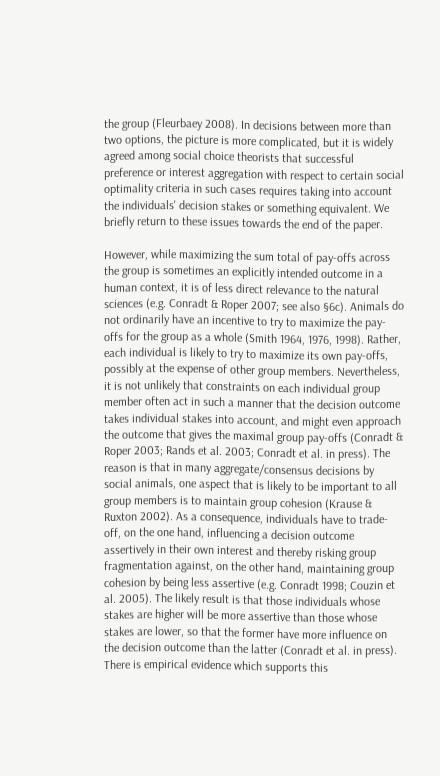the group (Fleurbaey 2008). In decisions between more than two options, the picture is more complicated, but it is widely agreed among social choice theorists that successful preference or interest aggregation with respect to certain social optimality criteria in such cases requires taking into account the individuals' decision stakes or something equivalent. We briefly return to these issues towards the end of the paper.

However, while maximizing the sum total of pay-offs across the group is sometimes an explicitly intended outcome in a human context, it is of less direct relevance to the natural sciences (e.g. Conradt & Roper 2007; see also §6c). Animals do not ordinarily have an incentive to try to maximize the pay-offs for the group as a whole (Smith 1964, 1976, 1998). Rather, each individual is likely to try to maximize its own pay-offs, possibly at the expense of other group members. Nevertheless, it is not unlikely that constraints on each individual group member often act in such a manner that the decision outcome takes individual stakes into account, and might even approach the outcome that gives the maximal group pay-offs (Conradt & Roper 2003; Rands et al. 2003; Conradt et al. in press). The reason is that in many aggregate/consensus decisions by social animals, one aspect that is likely to be important to all group members is to maintain group cohesion (Krause & Ruxton 2002). As a consequence, individuals have to trade-off, on the one hand, influencing a decision outcome assertively in their own interest and thereby risking group fragmentation against, on the other hand, maintaining group cohesion by being less assertive (e.g. Conradt 1998; Couzin et al. 2005). The likely result is that those individuals whose stakes are higher will be more assertive than those whose stakes are lower, so that the former have more influence on the decision outcome than the latter (Conradt et al. in press). There is empirical evidence which supports this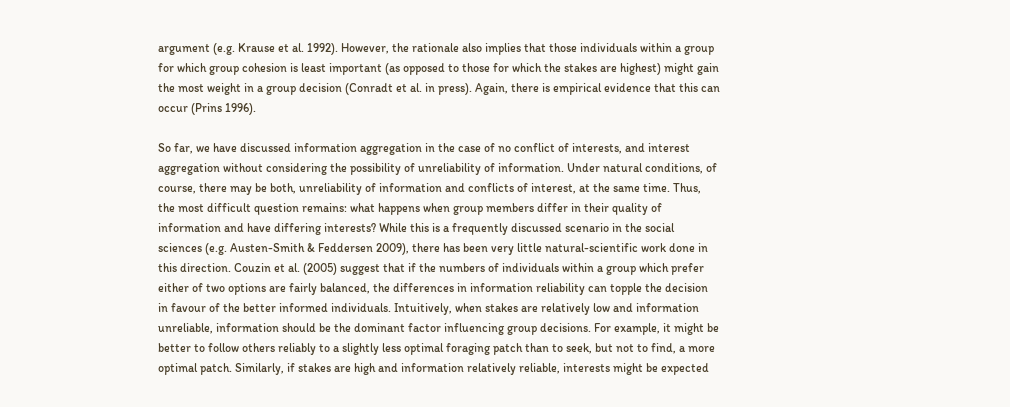argument (e.g. Krause et al. 1992). However, the rationale also implies that those individuals within a group for which group cohesion is least important (as opposed to those for which the stakes are highest) might gain the most weight in a group decision (Conradt et al. in press). Again, there is empirical evidence that this can occur (Prins 1996).

So far, we have discussed information aggregation in the case of no conflict of interests, and interest aggregation without considering the possibility of unreliability of information. Under natural conditions, of course, there may be both, unreliability of information and conflicts of interest, at the same time. Thus, the most difficult question remains: what happens when group members differ in their quality of information and have differing interests? While this is a frequently discussed scenario in the social sciences (e.g. Austen-Smith & Feddersen 2009), there has been very little natural-scientific work done in this direction. Couzin et al. (2005) suggest that if the numbers of individuals within a group which prefer either of two options are fairly balanced, the differences in information reliability can topple the decision in favour of the better informed individuals. Intuitively, when stakes are relatively low and information unreliable, information should be the dominant factor influencing group decisions. For example, it might be better to follow others reliably to a slightly less optimal foraging patch than to seek, but not to find, a more optimal patch. Similarly, if stakes are high and information relatively reliable, interests might be expected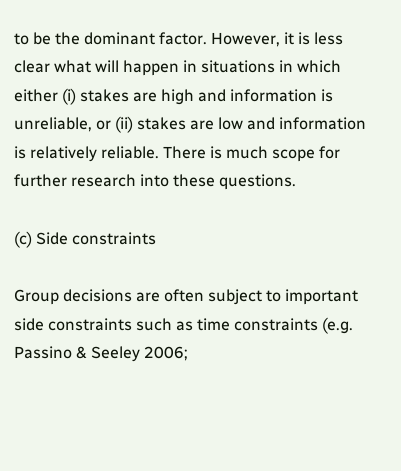to be the dominant factor. However, it is less clear what will happen in situations in which either (i) stakes are high and information is unreliable, or (ii) stakes are low and information is relatively reliable. There is much scope for further research into these questions.

(c) Side constraints

Group decisions are often subject to important side constraints such as time constraints (e.g. Passino & Seeley 2006;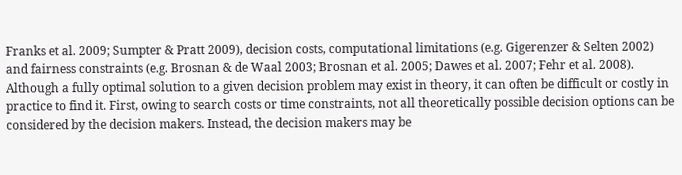Franks et al. 2009; Sumpter & Pratt 2009), decision costs, computational limitations (e.g. Gigerenzer & Selten 2002) and fairness constraints (e.g. Brosnan & de Waal 2003; Brosnan et al. 2005; Dawes et al. 2007; Fehr et al. 2008). Although a fully optimal solution to a given decision problem may exist in theory, it can often be difficult or costly in practice to find it. First, owing to search costs or time constraints, not all theoretically possible decision options can be considered by the decision makers. Instead, the decision makers may be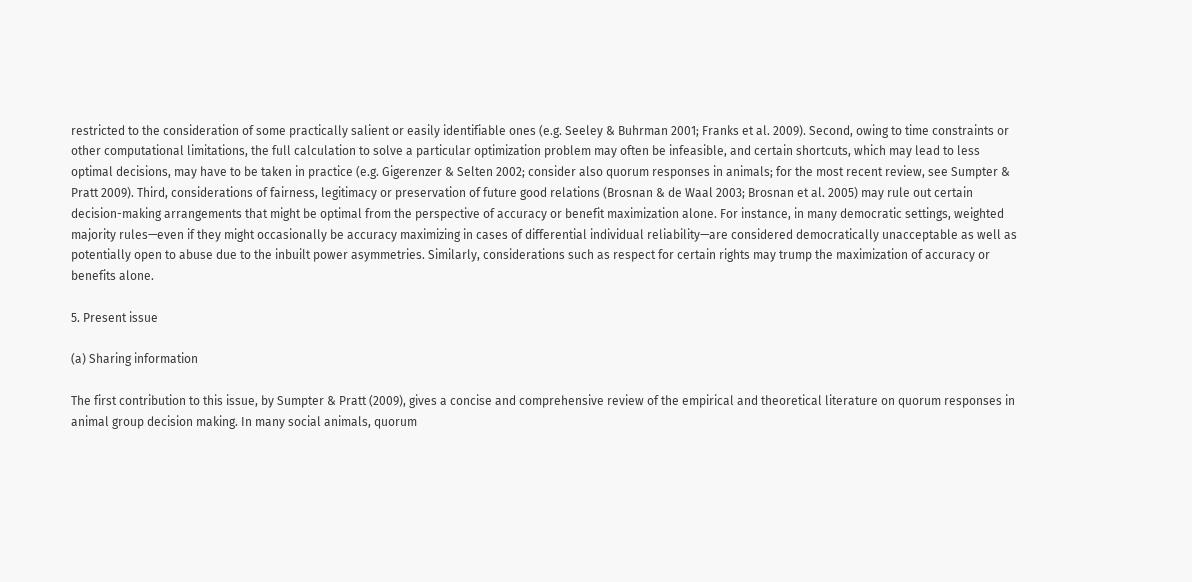restricted to the consideration of some practically salient or easily identifiable ones (e.g. Seeley & Buhrman 2001; Franks et al. 2009). Second, owing to time constraints or other computational limitations, the full calculation to solve a particular optimization problem may often be infeasible, and certain shortcuts, which may lead to less optimal decisions, may have to be taken in practice (e.g. Gigerenzer & Selten 2002; consider also quorum responses in animals; for the most recent review, see Sumpter & Pratt 2009). Third, considerations of fairness, legitimacy or preservation of future good relations (Brosnan & de Waal 2003; Brosnan et al. 2005) may rule out certain decision-making arrangements that might be optimal from the perspective of accuracy or benefit maximization alone. For instance, in many democratic settings, weighted majority rules—even if they might occasionally be accuracy maximizing in cases of differential individual reliability—are considered democratically unacceptable as well as potentially open to abuse due to the inbuilt power asymmetries. Similarly, considerations such as respect for certain rights may trump the maximization of accuracy or benefits alone.

5. Present issue

(a) Sharing information

The first contribution to this issue, by Sumpter & Pratt (2009), gives a concise and comprehensive review of the empirical and theoretical literature on quorum responses in animal group decision making. In many social animals, quorum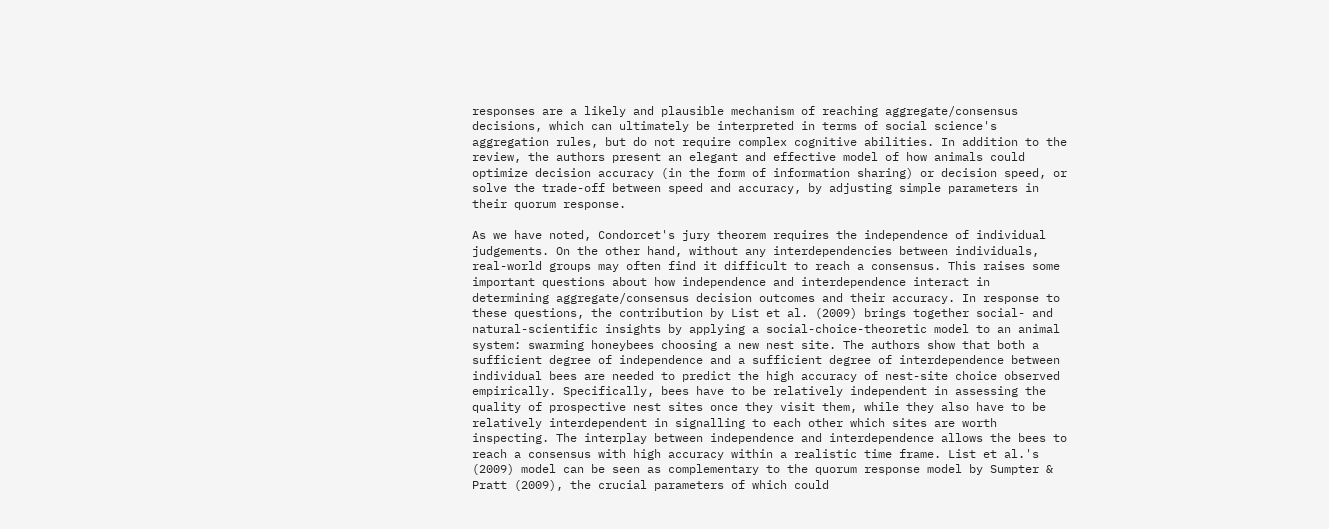responses are a likely and plausible mechanism of reaching aggregate/consensus decisions, which can ultimately be interpreted in terms of social science's aggregation rules, but do not require complex cognitive abilities. In addition to the review, the authors present an elegant and effective model of how animals could optimize decision accuracy (in the form of information sharing) or decision speed, or solve the trade-off between speed and accuracy, by adjusting simple parameters in their quorum response.

As we have noted, Condorcet's jury theorem requires the independence of individual judgements. On the other hand, without any interdependencies between individuals, real-world groups may often find it difficult to reach a consensus. This raises some important questions about how independence and interdependence interact in determining aggregate/consensus decision outcomes and their accuracy. In response to these questions, the contribution by List et al. (2009) brings together social- and natural-scientific insights by applying a social-choice-theoretic model to an animal system: swarming honeybees choosing a new nest site. The authors show that both a sufficient degree of independence and a sufficient degree of interdependence between individual bees are needed to predict the high accuracy of nest-site choice observed empirically. Specifically, bees have to be relatively independent in assessing the quality of prospective nest sites once they visit them, while they also have to be relatively interdependent in signalling to each other which sites are worth inspecting. The interplay between independence and interdependence allows the bees to reach a consensus with high accuracy within a realistic time frame. List et al.'s (2009) model can be seen as complementary to the quorum response model by Sumpter & Pratt (2009), the crucial parameters of which could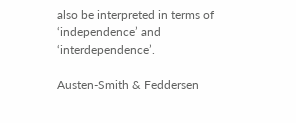also be interpreted in terms of ‘independence’ and ‘interdependence’.

Austen-Smith & Feddersen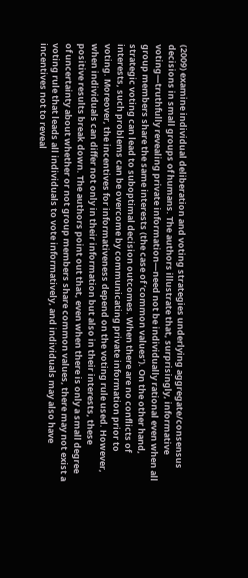(2009) examine individual deliberation and voting strategies underlying aggregate/consensus decisions in small groups of humans. The authors illustrate that, surprisingly, informative voting—truthfully revealing private information—need not be individually rational even when all group members share the same interests (the case of ‘common values’). On the other hand, strategic voting can lead to suboptimal decision outcomes. When there are no conflicts of interests, such problems can be overcome by communicating private information prior to voting. Moreover, the incentives for informativeness depend on the voting rule used. However, when individuals can differ not only in their information but also in their interests, these positive results break down. The authors point out that, even when there is only a small degree of uncertainty about whether or not group members share common values, there may not exist a voting rule that leads all individuals to vote informatively, and individuals may also have incentives not to reveal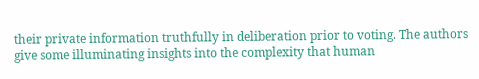their private information truthfully in deliberation prior to voting. The authors give some illuminating insights into the complexity that human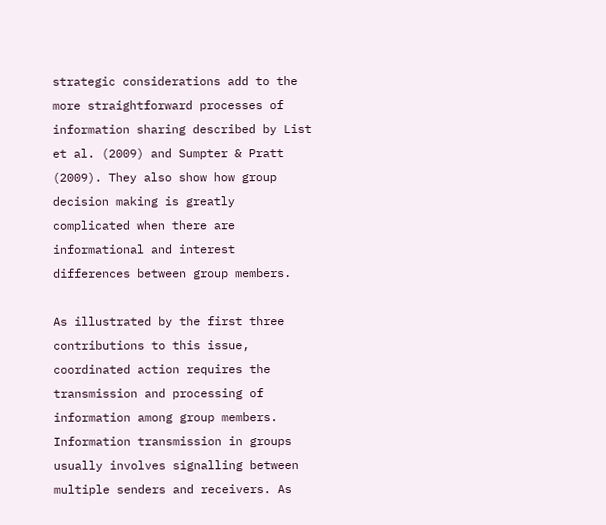strategic considerations add to the more straightforward processes of information sharing described by List et al. (2009) and Sumpter & Pratt (2009). They also show how group decision making is greatly complicated when there are informational and interest differences between group members.

As illustrated by the first three contributions to this issue, coordinated action requires the transmission and processing of information among group members. Information transmission in groups usually involves signalling between multiple senders and receivers. As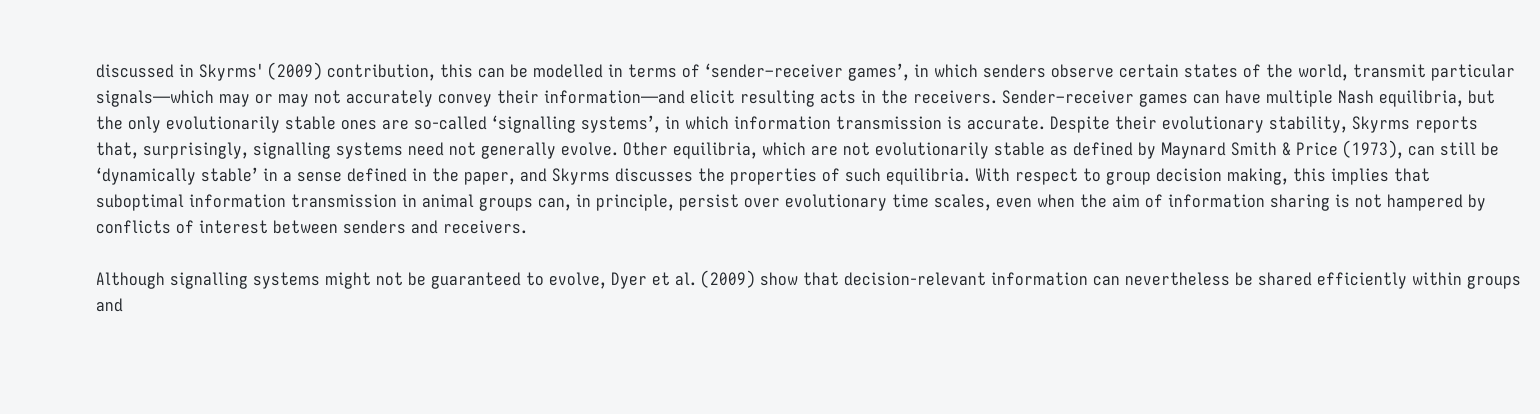discussed in Skyrms' (2009) contribution, this can be modelled in terms of ‘sender–receiver games’, in which senders observe certain states of the world, transmit particular signals—which may or may not accurately convey their information—and elicit resulting acts in the receivers. Sender–receiver games can have multiple Nash equilibria, but the only evolutionarily stable ones are so-called ‘signalling systems’, in which information transmission is accurate. Despite their evolutionary stability, Skyrms reports that, surprisingly, signalling systems need not generally evolve. Other equilibria, which are not evolutionarily stable as defined by Maynard Smith & Price (1973), can still be ‘dynamically stable’ in a sense defined in the paper, and Skyrms discusses the properties of such equilibria. With respect to group decision making, this implies that suboptimal information transmission in animal groups can, in principle, persist over evolutionary time scales, even when the aim of information sharing is not hampered by conflicts of interest between senders and receivers.

Although signalling systems might not be guaranteed to evolve, Dyer et al. (2009) show that decision-relevant information can nevertheless be shared efficiently within groups and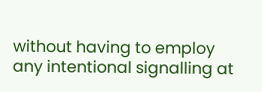without having to employ any intentional signalling at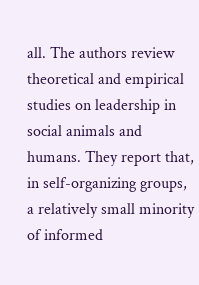all. The authors review theoretical and empirical studies on leadership in social animals and humans. They report that, in self-organizing groups, a relatively small minority of informed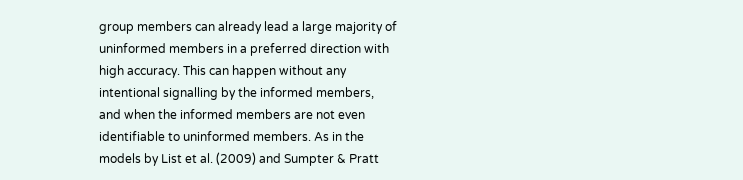group members can already lead a large majority of uninformed members in a preferred direction with high accuracy. This can happen without any intentional signalling by the informed members, and when the informed members are not even identifiable to uninformed members. As in the models by List et al. (2009) and Sumpter & Pratt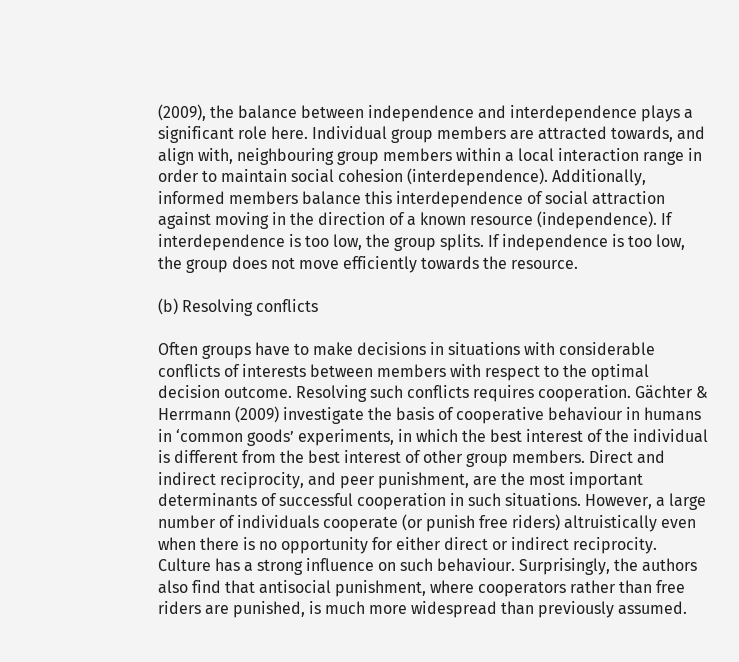(2009), the balance between independence and interdependence plays a significant role here. Individual group members are attracted towards, and align with, neighbouring group members within a local interaction range in order to maintain social cohesion (interdependence). Additionally, informed members balance this interdependence of social attraction against moving in the direction of a known resource (independence). If interdependence is too low, the group splits. If independence is too low, the group does not move efficiently towards the resource.

(b) Resolving conflicts

Often groups have to make decisions in situations with considerable conflicts of interests between members with respect to the optimal decision outcome. Resolving such conflicts requires cooperation. Gächter & Herrmann (2009) investigate the basis of cooperative behaviour in humans in ‘common goods’ experiments, in which the best interest of the individual is different from the best interest of other group members. Direct and indirect reciprocity, and peer punishment, are the most important determinants of successful cooperation in such situations. However, a large number of individuals cooperate (or punish free riders) altruistically even when there is no opportunity for either direct or indirect reciprocity. Culture has a strong influence on such behaviour. Surprisingly, the authors also find that antisocial punishment, where cooperators rather than free riders are punished, is much more widespread than previously assumed.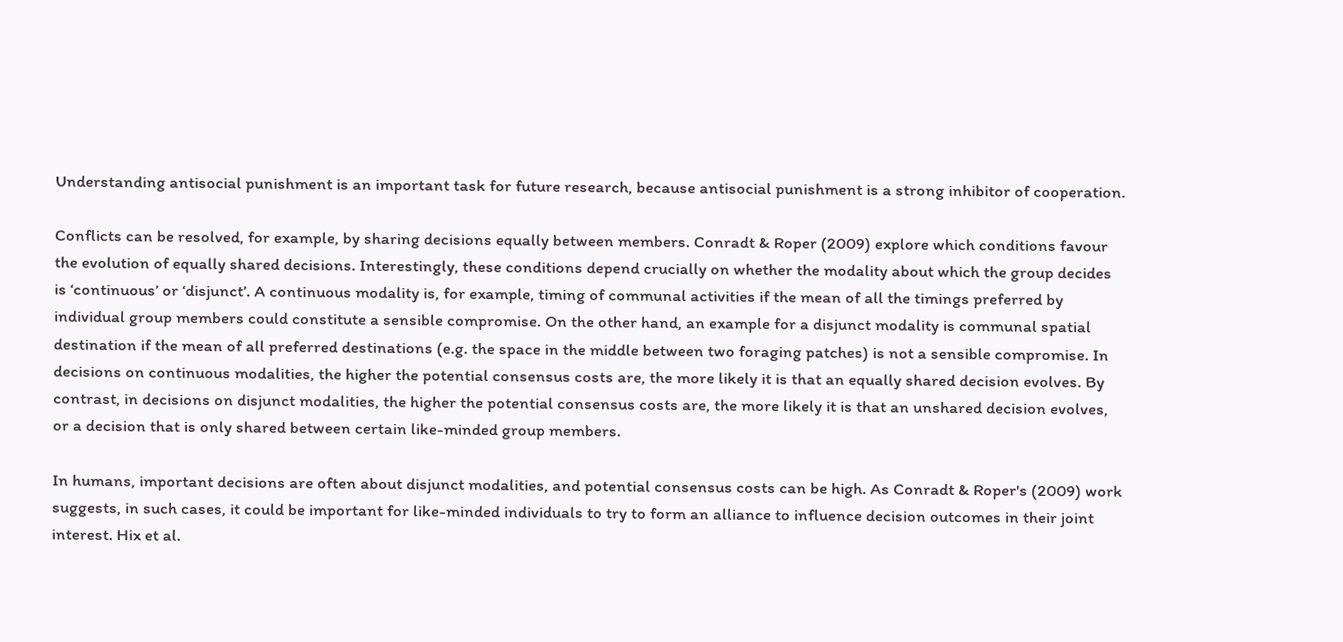Understanding antisocial punishment is an important task for future research, because antisocial punishment is a strong inhibitor of cooperation.

Conflicts can be resolved, for example, by sharing decisions equally between members. Conradt & Roper (2009) explore which conditions favour the evolution of equally shared decisions. Interestingly, these conditions depend crucially on whether the modality about which the group decides is ‘continuous’ or ‘disjunct’. A continuous modality is, for example, timing of communal activities if the mean of all the timings preferred by individual group members could constitute a sensible compromise. On the other hand, an example for a disjunct modality is communal spatial destination if the mean of all preferred destinations (e.g. the space in the middle between two foraging patches) is not a sensible compromise. In decisions on continuous modalities, the higher the potential consensus costs are, the more likely it is that an equally shared decision evolves. By contrast, in decisions on disjunct modalities, the higher the potential consensus costs are, the more likely it is that an unshared decision evolves, or a decision that is only shared between certain like-minded group members.

In humans, important decisions are often about disjunct modalities, and potential consensus costs can be high. As Conradt & Roper's (2009) work suggests, in such cases, it could be important for like-minded individuals to try to form an alliance to influence decision outcomes in their joint interest. Hix et al.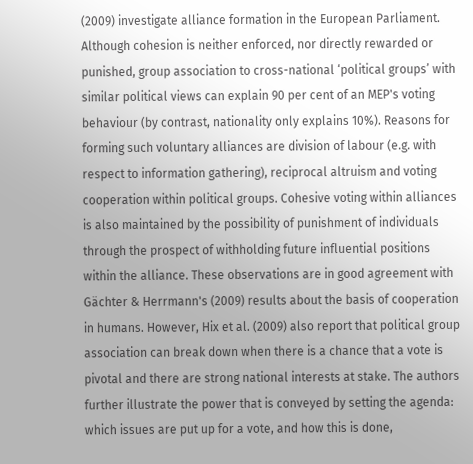(2009) investigate alliance formation in the European Parliament. Although cohesion is neither enforced, nor directly rewarded or punished, group association to cross-national ‘political groups’ with similar political views can explain 90 per cent of an MEP's voting behaviour (by contrast, nationality only explains 10%). Reasons for forming such voluntary alliances are division of labour (e.g. with respect to information gathering), reciprocal altruism and voting cooperation within political groups. Cohesive voting within alliances is also maintained by the possibility of punishment of individuals through the prospect of withholding future influential positions within the alliance. These observations are in good agreement with Gächter & Herrmann's (2009) results about the basis of cooperation in humans. However, Hix et al. (2009) also report that political group association can break down when there is a chance that a vote is pivotal and there are strong national interests at stake. The authors further illustrate the power that is conveyed by setting the agenda: which issues are put up for a vote, and how this is done,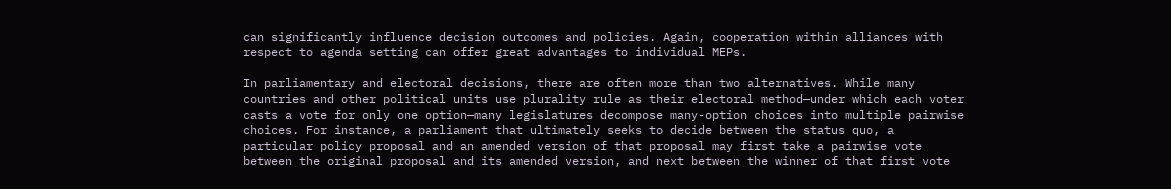can significantly influence decision outcomes and policies. Again, cooperation within alliances with respect to agenda setting can offer great advantages to individual MEPs.

In parliamentary and electoral decisions, there are often more than two alternatives. While many countries and other political units use plurality rule as their electoral method—under which each voter casts a vote for only one option—many legislatures decompose many-option choices into multiple pairwise choices. For instance, a parliament that ultimately seeks to decide between the status quo, a particular policy proposal and an amended version of that proposal may first take a pairwise vote between the original proposal and its amended version, and next between the winner of that first vote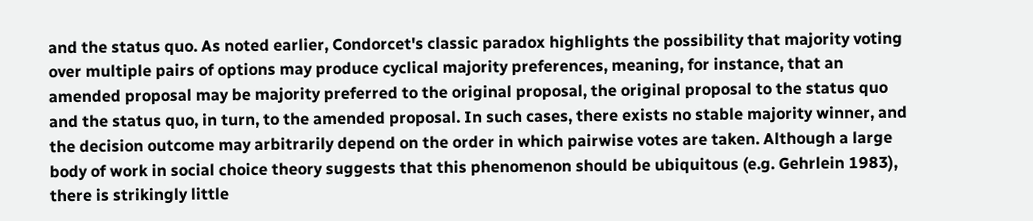and the status quo. As noted earlier, Condorcet's classic paradox highlights the possibility that majority voting over multiple pairs of options may produce cyclical majority preferences, meaning, for instance, that an amended proposal may be majority preferred to the original proposal, the original proposal to the status quo and the status quo, in turn, to the amended proposal. In such cases, there exists no stable majority winner, and the decision outcome may arbitrarily depend on the order in which pairwise votes are taken. Although a large body of work in social choice theory suggests that this phenomenon should be ubiquitous (e.g. Gehrlein 1983), there is strikingly little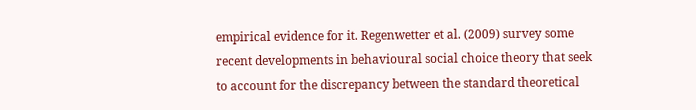empirical evidence for it. Regenwetter et al. (2009) survey some recent developments in behavioural social choice theory that seek to account for the discrepancy between the standard theoretical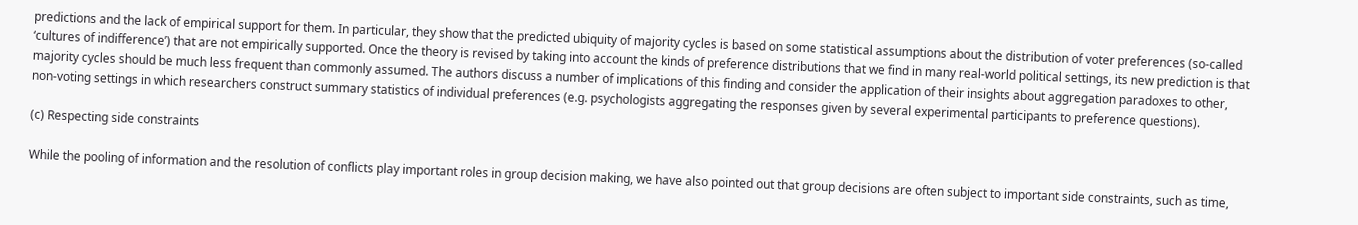predictions and the lack of empirical support for them. In particular, they show that the predicted ubiquity of majority cycles is based on some statistical assumptions about the distribution of voter preferences (so-called ‘cultures of indifference’) that are not empirically supported. Once the theory is revised by taking into account the kinds of preference distributions that we find in many real-world political settings, its new prediction is that majority cycles should be much less frequent than commonly assumed. The authors discuss a number of implications of this finding and consider the application of their insights about aggregation paradoxes to other, non-voting settings in which researchers construct summary statistics of individual preferences (e.g. psychologists aggregating the responses given by several experimental participants to preference questions).

(c) Respecting side constraints

While the pooling of information and the resolution of conflicts play important roles in group decision making, we have also pointed out that group decisions are often subject to important side constraints, such as time,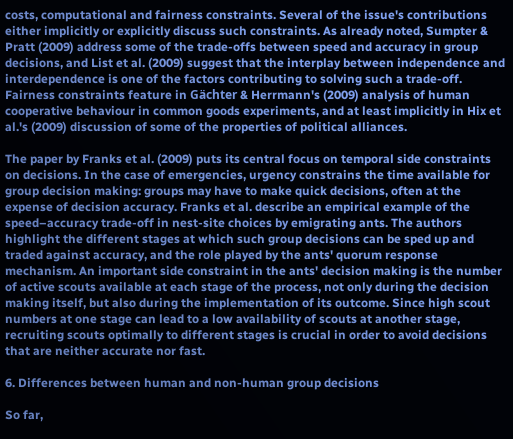costs, computational and fairness constraints. Several of the issue's contributions either implicitly or explicitly discuss such constraints. As already noted, Sumpter & Pratt (2009) address some of the trade-offs between speed and accuracy in group decisions, and List et al. (2009) suggest that the interplay between independence and interdependence is one of the factors contributing to solving such a trade-off. Fairness constraints feature in Gächter & Herrmann's (2009) analysis of human cooperative behaviour in common goods experiments, and at least implicitly in Hix et al.'s (2009) discussion of some of the properties of political alliances.

The paper by Franks et al. (2009) puts its central focus on temporal side constraints on decisions. In the case of emergencies, urgency constrains the time available for group decision making: groups may have to make quick decisions, often at the expense of decision accuracy. Franks et al. describe an empirical example of the speed–accuracy trade-off in nest-site choices by emigrating ants. The authors highlight the different stages at which such group decisions can be sped up and traded against accuracy, and the role played by the ants' quorum response mechanism. An important side constraint in the ants' decision making is the number of active scouts available at each stage of the process, not only during the decision making itself, but also during the implementation of its outcome. Since high scout numbers at one stage can lead to a low availability of scouts at another stage, recruiting scouts optimally to different stages is crucial in order to avoid decisions that are neither accurate nor fast.

6. Differences between human and non-human group decisions

So far,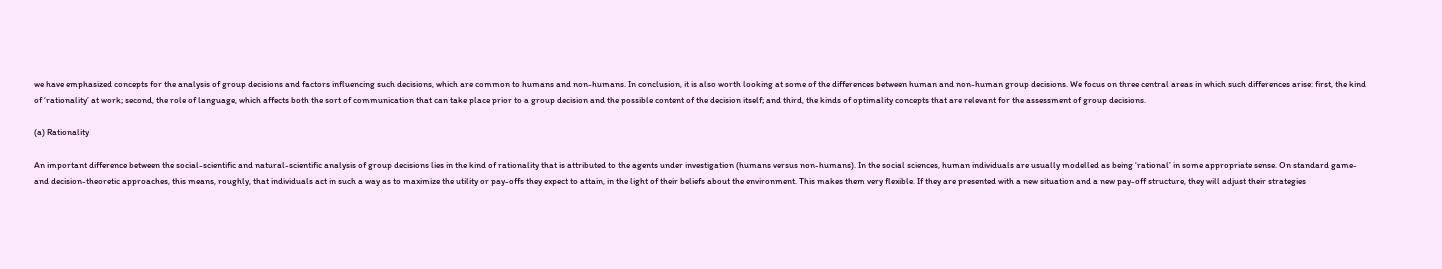we have emphasized concepts for the analysis of group decisions and factors influencing such decisions, which are common to humans and non-humans. In conclusion, it is also worth looking at some of the differences between human and non-human group decisions. We focus on three central areas in which such differences arise: first, the kind of ‘rationality’ at work; second, the role of language, which affects both the sort of communication that can take place prior to a group decision and the possible content of the decision itself; and third, the kinds of optimality concepts that are relevant for the assessment of group decisions.

(a) Rationality

An important difference between the social-scientific and natural-scientific analysis of group decisions lies in the kind of rationality that is attributed to the agents under investigation (humans versus non-humans). In the social sciences, human individuals are usually modelled as being ‘rational’ in some appropriate sense. On standard game- and decision-theoretic approaches, this means, roughly, that individuals act in such a way as to maximize the utility or pay-offs they expect to attain, in the light of their beliefs about the environment. This makes them very flexible. If they are presented with a new situation and a new pay-off structure, they will adjust their strategies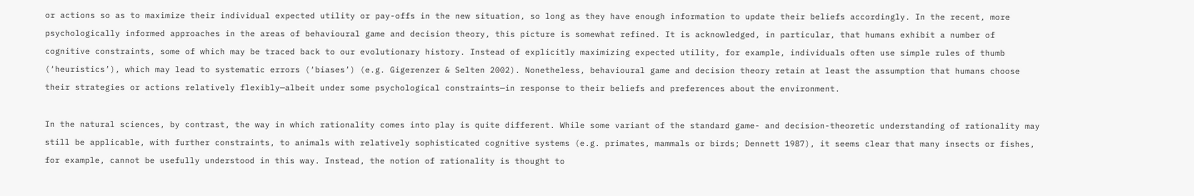or actions so as to maximize their individual expected utility or pay-offs in the new situation, so long as they have enough information to update their beliefs accordingly. In the recent, more psychologically informed approaches in the areas of behavioural game and decision theory, this picture is somewhat refined. It is acknowledged, in particular, that humans exhibit a number of cognitive constraints, some of which may be traced back to our evolutionary history. Instead of explicitly maximizing expected utility, for example, individuals often use simple rules of thumb (‘heuristics’), which may lead to systematic errors (‘biases’) (e.g. Gigerenzer & Selten 2002). Nonetheless, behavioural game and decision theory retain at least the assumption that humans choose their strategies or actions relatively flexibly—albeit under some psychological constraints—in response to their beliefs and preferences about the environment.

In the natural sciences, by contrast, the way in which rationality comes into play is quite different. While some variant of the standard game- and decision-theoretic understanding of rationality may still be applicable, with further constraints, to animals with relatively sophisticated cognitive systems (e.g. primates, mammals or birds; Dennett 1987), it seems clear that many insects or fishes, for example, cannot be usefully understood in this way. Instead, the notion of rationality is thought to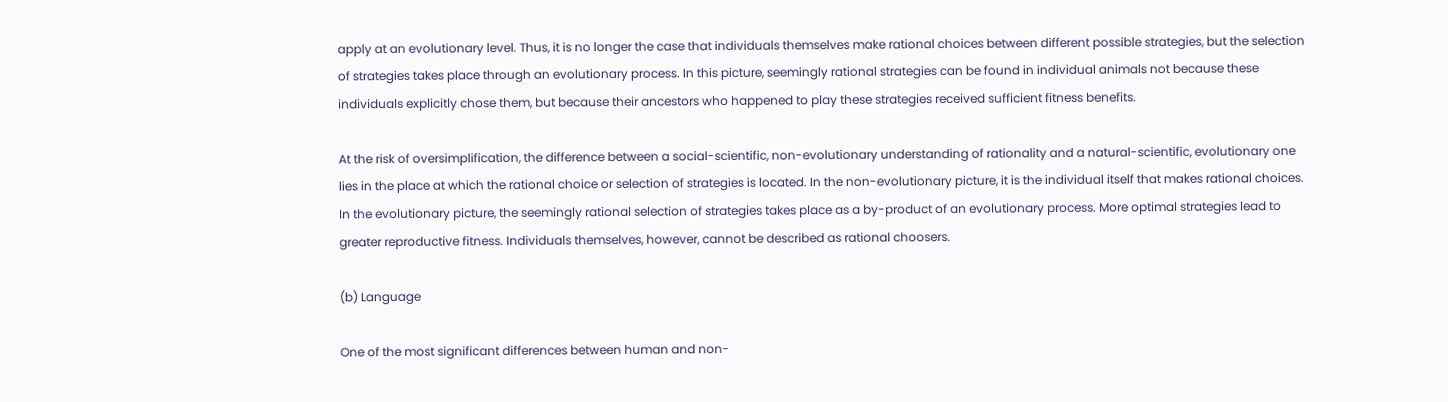apply at an evolutionary level. Thus, it is no longer the case that individuals themselves make rational choices between different possible strategies, but the selection of strategies takes place through an evolutionary process. In this picture, seemingly rational strategies can be found in individual animals not because these individuals explicitly chose them, but because their ancestors who happened to play these strategies received sufficient fitness benefits.

At the risk of oversimplification, the difference between a social-scientific, non-evolutionary understanding of rationality and a natural-scientific, evolutionary one lies in the place at which the rational choice or selection of strategies is located. In the non-evolutionary picture, it is the individual itself that makes rational choices. In the evolutionary picture, the seemingly rational selection of strategies takes place as a by-product of an evolutionary process. More optimal strategies lead to greater reproductive fitness. Individuals themselves, however, cannot be described as rational choosers.

(b) Language

One of the most significant differences between human and non-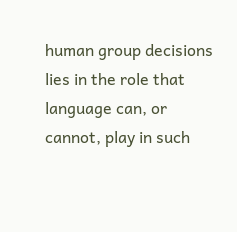human group decisions lies in the role that language can, or cannot, play in such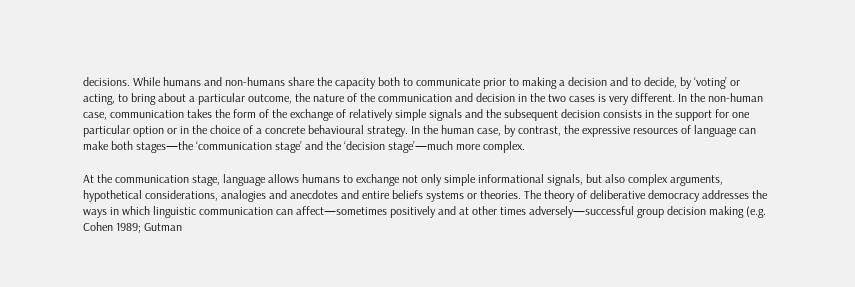decisions. While humans and non-humans share the capacity both to communicate prior to making a decision and to decide, by ‘voting’ or acting, to bring about a particular outcome, the nature of the communication and decision in the two cases is very different. In the non-human case, communication takes the form of the exchange of relatively simple signals and the subsequent decision consists in the support for one particular option or in the choice of a concrete behavioural strategy. In the human case, by contrast, the expressive resources of language can make both stages—the ‘communication stage’ and the ‘decision stage’—much more complex.

At the communication stage, language allows humans to exchange not only simple informational signals, but also complex arguments, hypothetical considerations, analogies and anecdotes and entire beliefs systems or theories. The theory of deliberative democracy addresses the ways in which linguistic communication can affect—sometimes positively and at other times adversely—successful group decision making (e.g. Cohen 1989; Gutman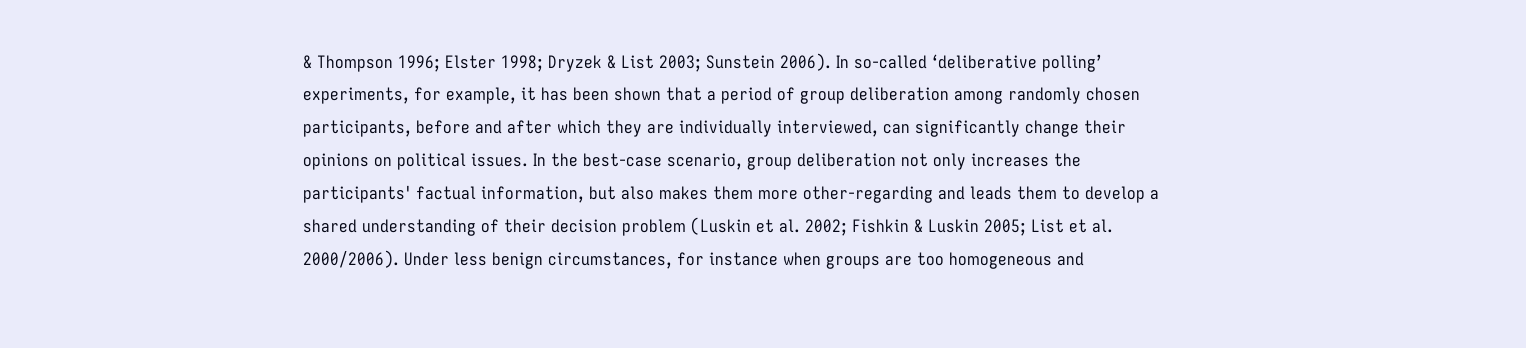& Thompson 1996; Elster 1998; Dryzek & List 2003; Sunstein 2006). In so-called ‘deliberative polling’ experiments, for example, it has been shown that a period of group deliberation among randomly chosen participants, before and after which they are individually interviewed, can significantly change their opinions on political issues. In the best-case scenario, group deliberation not only increases the participants' factual information, but also makes them more other-regarding and leads them to develop a shared understanding of their decision problem (Luskin et al. 2002; Fishkin & Luskin 2005; List et al. 2000/2006). Under less benign circumstances, for instance when groups are too homogeneous and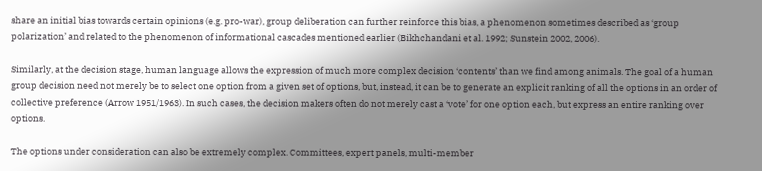share an initial bias towards certain opinions (e.g. pro-war), group deliberation can further reinforce this bias, a phenomenon sometimes described as ‘group polarization’ and related to the phenomenon of informational cascades mentioned earlier (Bikhchandani et al. 1992; Sunstein 2002, 2006).

Similarly, at the decision stage, human language allows the expression of much more complex decision ‘contents’ than we find among animals. The goal of a human group decision need not merely be to select one option from a given set of options, but, instead, it can be to generate an explicit ranking of all the options in an order of collective preference (Arrow 1951/1963). In such cases, the decision makers often do not merely cast a ‘vote’ for one option each, but express an entire ranking over options.

The options under consideration can also be extremely complex. Committees, expert panels, multi-member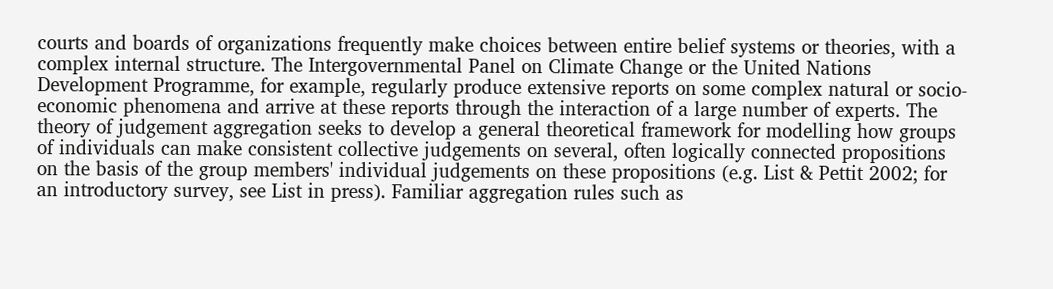courts and boards of organizations frequently make choices between entire belief systems or theories, with a complex internal structure. The Intergovernmental Panel on Climate Change or the United Nations Development Programme, for example, regularly produce extensive reports on some complex natural or socio-economic phenomena and arrive at these reports through the interaction of a large number of experts. The theory of judgement aggregation seeks to develop a general theoretical framework for modelling how groups of individuals can make consistent collective judgements on several, often logically connected propositions on the basis of the group members' individual judgements on these propositions (e.g. List & Pettit 2002; for an introductory survey, see List in press). Familiar aggregation rules such as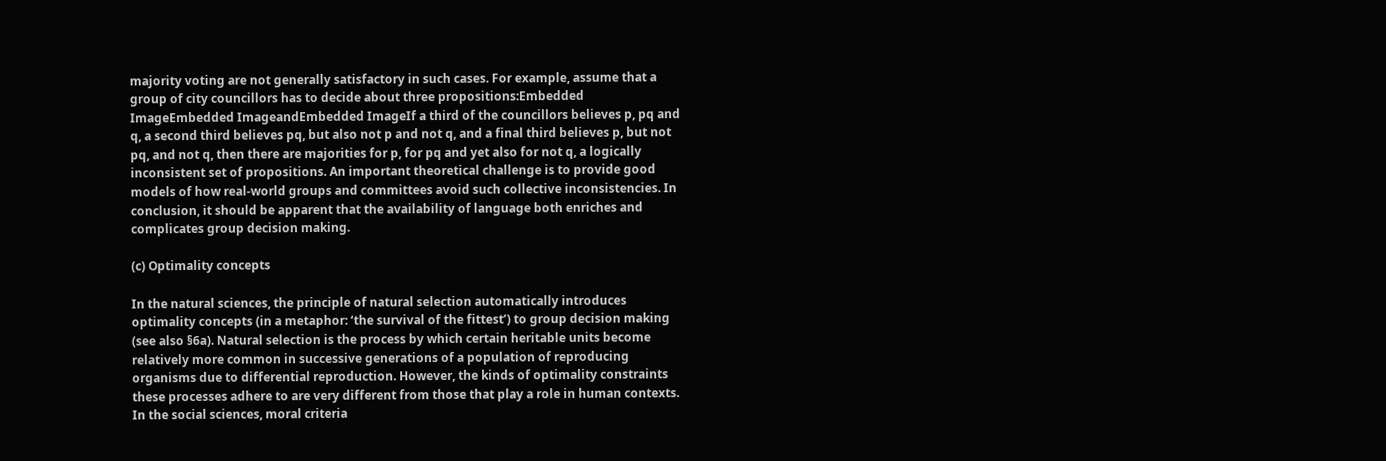majority voting are not generally satisfactory in such cases. For example, assume that a group of city councillors has to decide about three propositions:Embedded ImageEmbedded ImageandEmbedded ImageIf a third of the councillors believes p, pq and q, a second third believes pq, but also not p and not q, and a final third believes p, but not pq, and not q, then there are majorities for p, for pq and yet also for not q, a logically inconsistent set of propositions. An important theoretical challenge is to provide good models of how real-world groups and committees avoid such collective inconsistencies. In conclusion, it should be apparent that the availability of language both enriches and complicates group decision making.

(c) Optimality concepts

In the natural sciences, the principle of natural selection automatically introduces optimality concepts (in a metaphor: ‘the survival of the fittest’) to group decision making (see also §6a). Natural selection is the process by which certain heritable units become relatively more common in successive generations of a population of reproducing organisms due to differential reproduction. However, the kinds of optimality constraints these processes adhere to are very different from those that play a role in human contexts. In the social sciences, moral criteria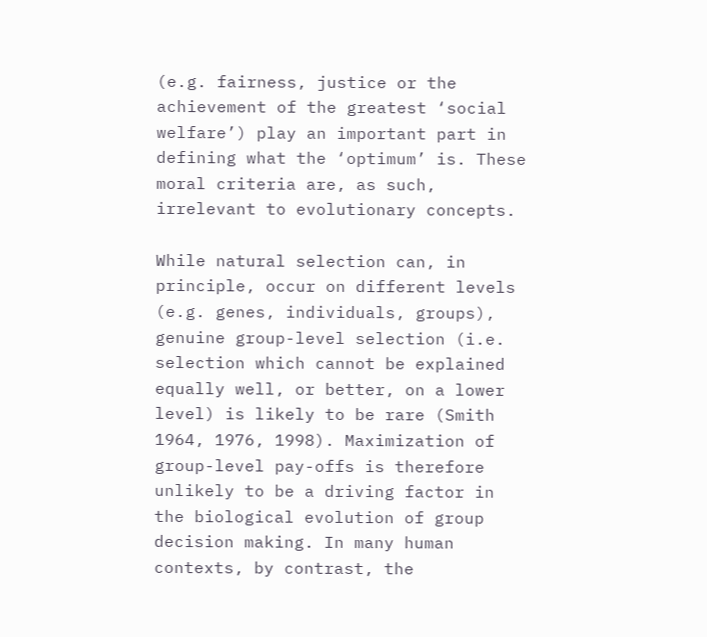(e.g. fairness, justice or the achievement of the greatest ‘social welfare’) play an important part in defining what the ‘optimum’ is. These moral criteria are, as such, irrelevant to evolutionary concepts.

While natural selection can, in principle, occur on different levels (e.g. genes, individuals, groups), genuine group-level selection (i.e. selection which cannot be explained equally well, or better, on a lower level) is likely to be rare (Smith 1964, 1976, 1998). Maximization of group-level pay-offs is therefore unlikely to be a driving factor in the biological evolution of group decision making. In many human contexts, by contrast, the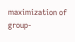maximization of group-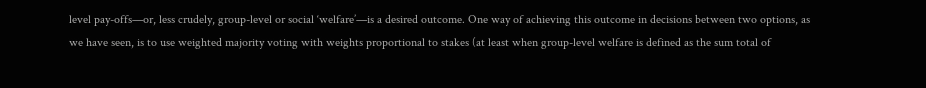level pay-offs—or, less crudely, group-level or social ‘welfare’—is a desired outcome. One way of achieving this outcome in decisions between two options, as we have seen, is to use weighted majority voting with weights proportional to stakes (at least when group-level welfare is defined as the sum total of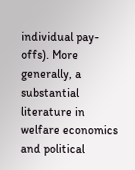individual pay-offs). More generally, a substantial literature in welfare economics and political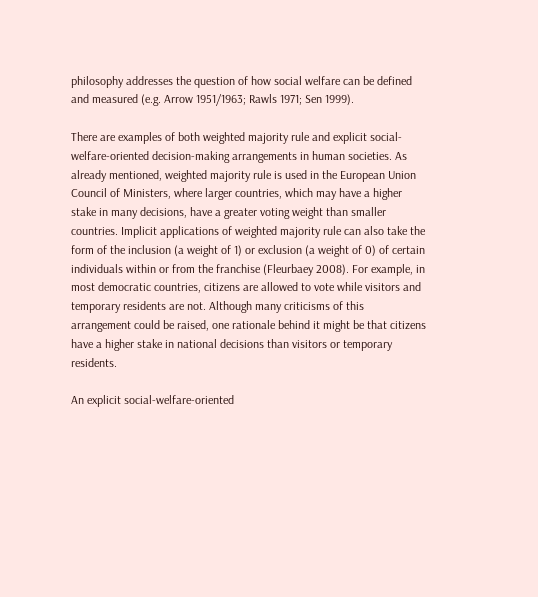philosophy addresses the question of how social welfare can be defined and measured (e.g. Arrow 1951/1963; Rawls 1971; Sen 1999).

There are examples of both weighted majority rule and explicit social-welfare-oriented decision-making arrangements in human societies. As already mentioned, weighted majority rule is used in the European Union Council of Ministers, where larger countries, which may have a higher stake in many decisions, have a greater voting weight than smaller countries. Implicit applications of weighted majority rule can also take the form of the inclusion (a weight of 1) or exclusion (a weight of 0) of certain individuals within or from the franchise (Fleurbaey 2008). For example, in most democratic countries, citizens are allowed to vote while visitors and temporary residents are not. Although many criticisms of this arrangement could be raised, one rationale behind it might be that citizens have a higher stake in national decisions than visitors or temporary residents.

An explicit social-welfare-oriented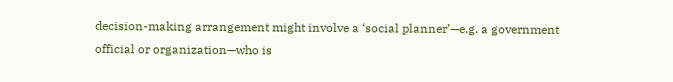decision-making arrangement might involve a ‘social planner’—e.g. a government official or organization—who is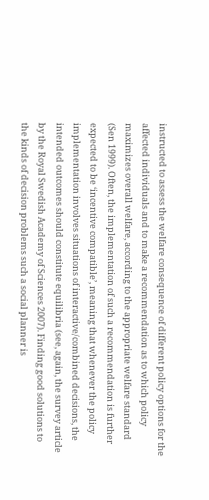instructed to assess the welfare consequence of different policy options for the affected individuals and to make a recommendation as to which policy maximizes overall welfare, according to the appropriate welfare standard (Sen 1999). Often, the implementation of such a recommendation is further expected to be ‘incentive compatible’, meaning that whenever the policy implementation involves situations of interactive/combined decisions, the intended outcomes should constitute equilibria (see, again, the survey article by the Royal Swedish Academy of Sciences 2007). Finding good solutions to the kinds of decision problems such a social planner is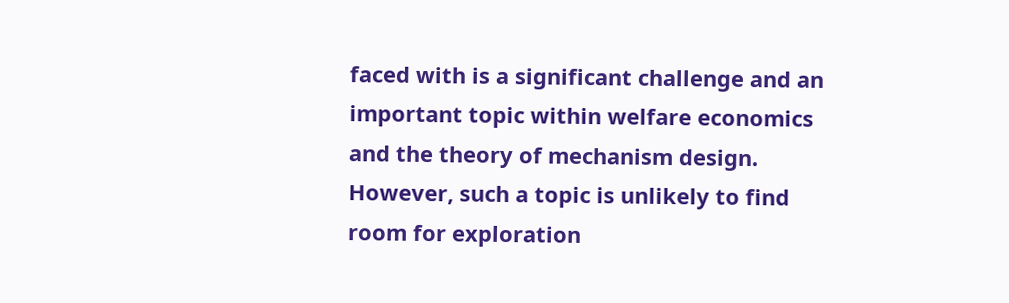faced with is a significant challenge and an important topic within welfare economics and the theory of mechanism design. However, such a topic is unlikely to find room for exploration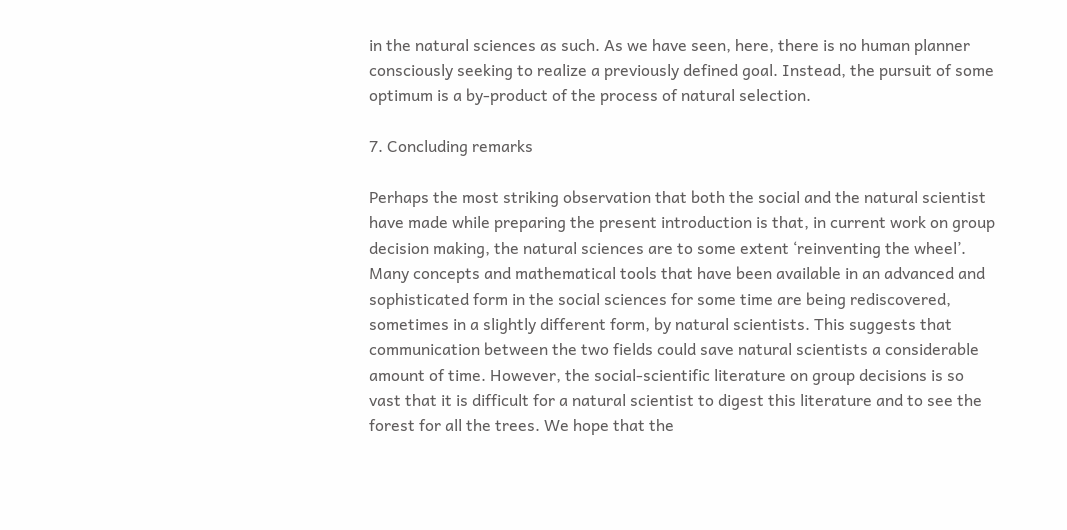in the natural sciences as such. As we have seen, here, there is no human planner consciously seeking to realize a previously defined goal. Instead, the pursuit of some optimum is a by-product of the process of natural selection.

7. Concluding remarks

Perhaps the most striking observation that both the social and the natural scientist have made while preparing the present introduction is that, in current work on group decision making, the natural sciences are to some extent ‘reinventing the wheel’. Many concepts and mathematical tools that have been available in an advanced and sophisticated form in the social sciences for some time are being rediscovered, sometimes in a slightly different form, by natural scientists. This suggests that communication between the two fields could save natural scientists a considerable amount of time. However, the social-scientific literature on group decisions is so vast that it is difficult for a natural scientist to digest this literature and to see the forest for all the trees. We hope that the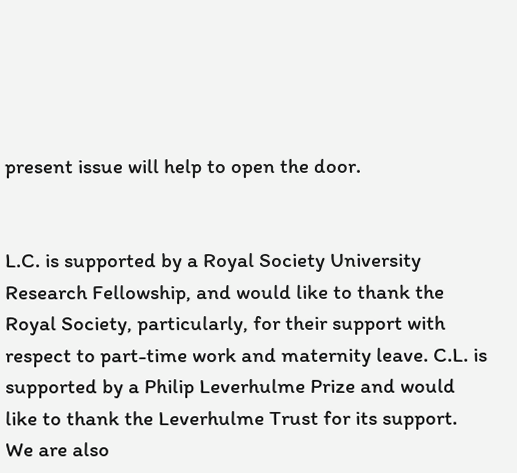present issue will help to open the door.


L.C. is supported by a Royal Society University Research Fellowship, and would like to thank the Royal Society, particularly, for their support with respect to part-time work and maternity leave. C.L. is supported by a Philip Leverhulme Prize and would like to thank the Leverhulme Trust for its support. We are also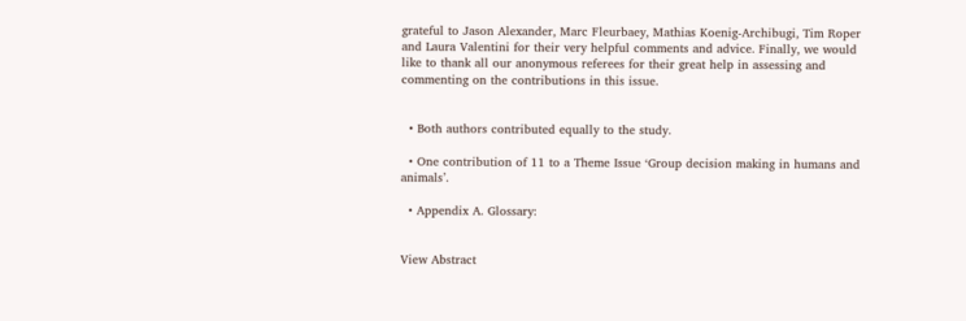grateful to Jason Alexander, Marc Fleurbaey, Mathias Koenig-Archibugi, Tim Roper and Laura Valentini for their very helpful comments and advice. Finally, we would like to thank all our anonymous referees for their great help in assessing and commenting on the contributions in this issue.


  • Both authors contributed equally to the study.

  • One contribution of 11 to a Theme Issue ‘Group decision making in humans and animals’.

  • Appendix A. Glossary:


View Abstract